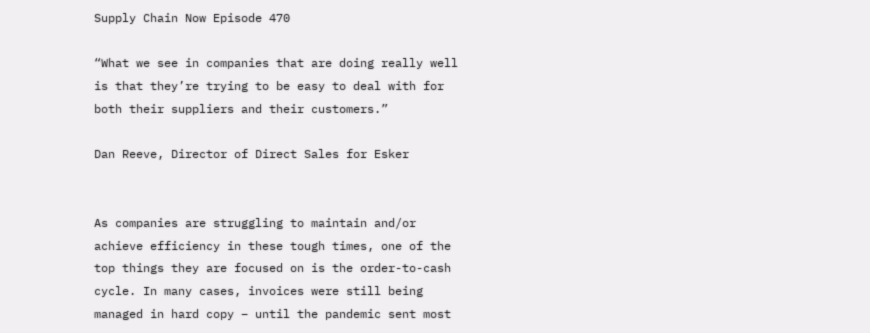Supply Chain Now Episode 470

“What we see in companies that are doing really well is that they’re trying to be easy to deal with for both their suppliers and their customers.”

Dan Reeve, Director of Direct Sales for Esker


As companies are struggling to maintain and/or achieve efficiency in these tough times, one of the top things they are focused on is the order-to-cash cycle. In many cases, invoices were still being managed in hard copy – until the pandemic sent most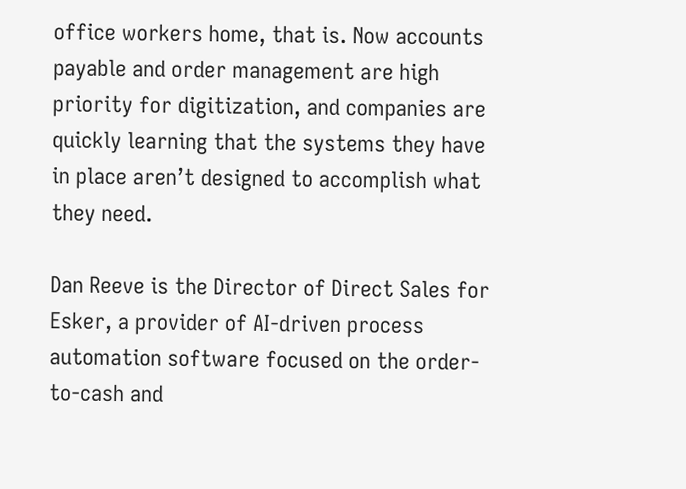office workers home, that is. Now accounts payable and order management are high priority for digitization, and companies are quickly learning that the systems they have in place aren’t designed to accomplish what they need.

Dan Reeve is the Director of Direct Sales for Esker, a provider of AI-driven process automation software focused on the order-to-cash and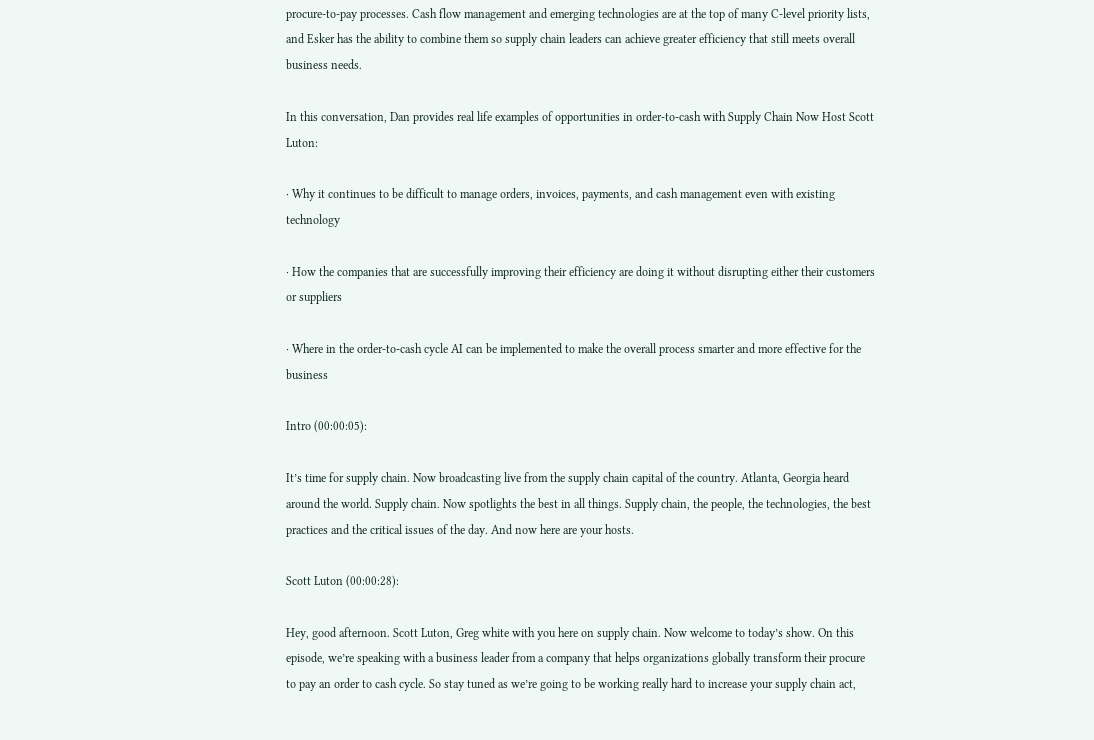procure-to-pay processes. Cash flow management and emerging technologies are at the top of many C-level priority lists, and Esker has the ability to combine them so supply chain leaders can achieve greater efficiency that still meets overall business needs.

In this conversation, Dan provides real life examples of opportunities in order-to-cash with Supply Chain Now Host Scott Luton:

· Why it continues to be difficult to manage orders, invoices, payments, and cash management even with existing technology

· How the companies that are successfully improving their efficiency are doing it without disrupting either their customers or suppliers

· Where in the order-to-cash cycle AI can be implemented to make the overall process smarter and more effective for the business

Intro (00:00:05):

It’s time for supply chain. Now broadcasting live from the supply chain capital of the country. Atlanta, Georgia heard around the world. Supply chain. Now spotlights the best in all things. Supply chain, the people, the technologies, the best practices and the critical issues of the day. And now here are your hosts.

Scott Luton (00:00:28):

Hey, good afternoon. Scott Luton, Greg white with you here on supply chain. Now welcome to today’s show. On this episode, we’re speaking with a business leader from a company that helps organizations globally transform their procure to pay an order to cash cycle. So stay tuned as we’re going to be working really hard to increase your supply chain act,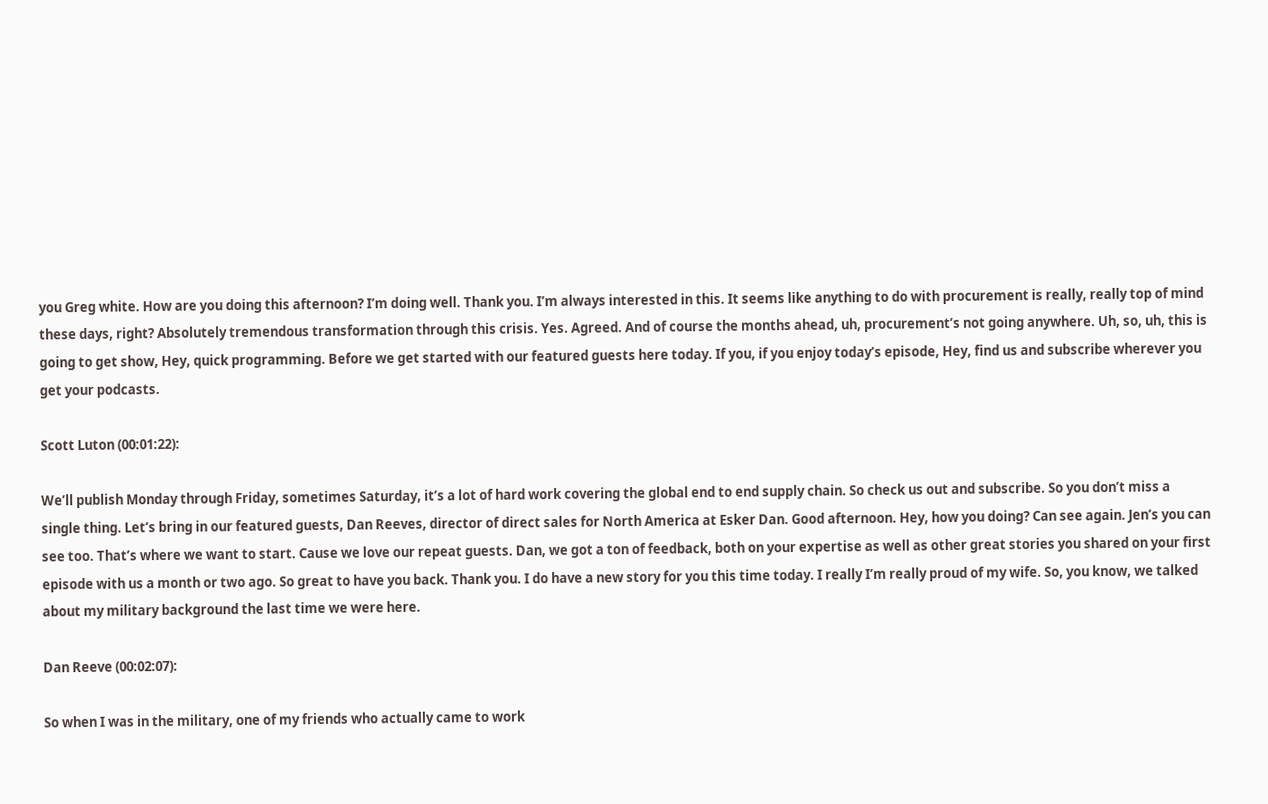you Greg white. How are you doing this afternoon? I’m doing well. Thank you. I’m always interested in this. It seems like anything to do with procurement is really, really top of mind these days, right? Absolutely tremendous transformation through this crisis. Yes. Agreed. And of course the months ahead, uh, procurement’s not going anywhere. Uh, so, uh, this is going to get show, Hey, quick programming. Before we get started with our featured guests here today. If you, if you enjoy today’s episode, Hey, find us and subscribe wherever you get your podcasts.

Scott Luton (00:01:22):

We’ll publish Monday through Friday, sometimes Saturday, it’s a lot of hard work covering the global end to end supply chain. So check us out and subscribe. So you don’t miss a single thing. Let’s bring in our featured guests, Dan Reeves, director of direct sales for North America at Esker Dan. Good afternoon. Hey, how you doing? Can see again. Jen’s you can see too. That’s where we want to start. Cause we love our repeat guests. Dan, we got a ton of feedback, both on your expertise as well as other great stories you shared on your first episode with us a month or two ago. So great to have you back. Thank you. I do have a new story for you this time today. I really I’m really proud of my wife. So, you know, we talked about my military background the last time we were here.

Dan Reeve (00:02:07):

So when I was in the military, one of my friends who actually came to work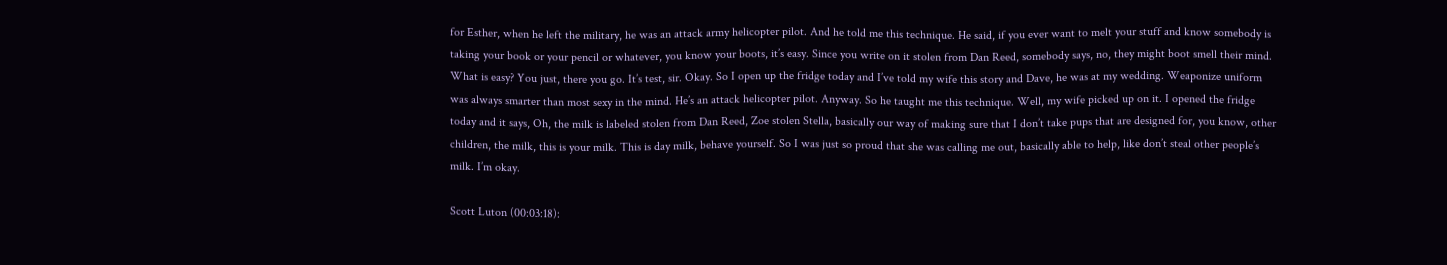for Esther, when he left the military, he was an attack army helicopter pilot. And he told me this technique. He said, if you ever want to melt your stuff and know somebody is taking your book or your pencil or whatever, you know your boots, it’s easy. Since you write on it stolen from Dan Reed, somebody says, no, they might boot smell their mind. What is easy? You just, there you go. It’s test, sir. Okay. So I open up the fridge today and I’ve told my wife this story and Dave, he was at my wedding. Weaponize uniform was always smarter than most sexy in the mind. He’s an attack helicopter pilot. Anyway. So he taught me this technique. Well, my wife picked up on it. I opened the fridge today and it says, Oh, the milk is labeled stolen from Dan Reed, Zoe stolen Stella, basically our way of making sure that I don’t take pups that are designed for, you know, other children, the milk, this is your milk. This is day milk, behave yourself. So I was just so proud that she was calling me out, basically able to help, like don’t steal other people’s milk. I’m okay.

Scott Luton (00:03:18):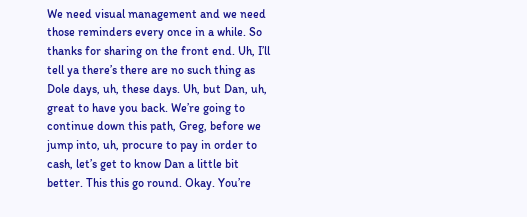We need visual management and we need those reminders every once in a while. So thanks for sharing on the front end. Uh, I’ll tell ya there’s there are no such thing as Dole days, uh, these days. Uh, but Dan, uh, great to have you back. We’re going to continue down this path, Greg, before we jump into, uh, procure to pay in order to cash, let’s get to know Dan a little bit better. This this go round. Okay. You’re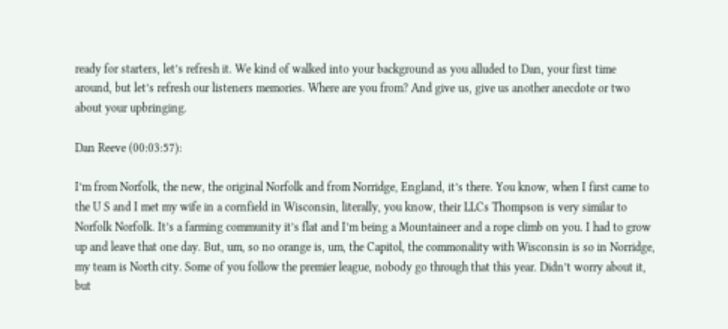ready for starters, let’s refresh it. We kind of walked into your background as you alluded to Dan, your first time around, but let’s refresh our listeners memories. Where are you from? And give us, give us another anecdote or two about your upbringing.

Dan Reeve (00:03:57):

I’m from Norfolk, the new, the original Norfolk and from Norridge, England, it’s there. You know, when I first came to the U S and I met my wife in a cornfield in Wisconsin, literally, you know, their LLCs Thompson is very similar to Norfolk Norfolk. It’s a farming community it’s flat and I’m being a Mountaineer and a rope climb on you. I had to grow up and leave that one day. But, um, so no orange is, um, the Capitol, the commonality with Wisconsin is so in Norridge, my team is North city. Some of you follow the premier league, nobody go through that this year. Didn’t worry about it, but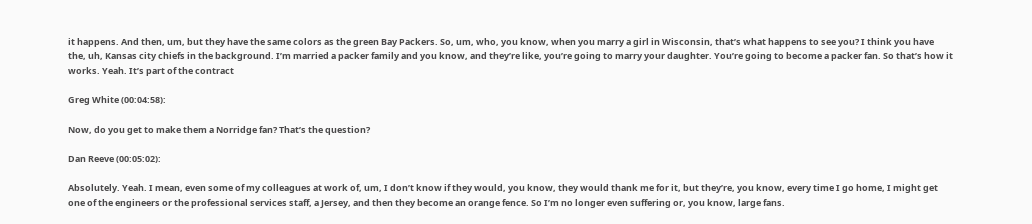it happens. And then, um, but they have the same colors as the green Bay Packers. So, um, who, you know, when you marry a girl in Wisconsin, that’s what happens to see you? I think you have the, uh, Kansas city chiefs in the background. I’m married a packer family and you know, and they’re like, you’re going to marry your daughter. You’re going to become a packer fan. So that’s how it works. Yeah. It’s part of the contract

Greg White (00:04:58):

Now, do you get to make them a Norridge fan? That’s the question?

Dan Reeve (00:05:02):

Absolutely. Yeah. I mean, even some of my colleagues at work of, um, I don’t know if they would, you know, they would thank me for it, but they’re, you know, every time I go home, I might get one of the engineers or the professional services staff, a Jersey, and then they become an orange fence. So I’m no longer even suffering or, you know, large fans.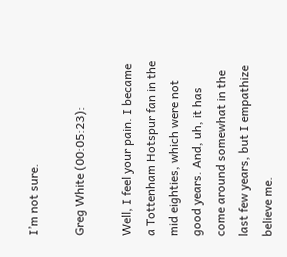I’m not sure.

Greg White (00:05:23):

Well, I feel your pain. I became a Tottenham Hotspur fan in the mid eighties, which were not good years. And, uh, it has come around somewhat in the last few years, but I empathize believe me.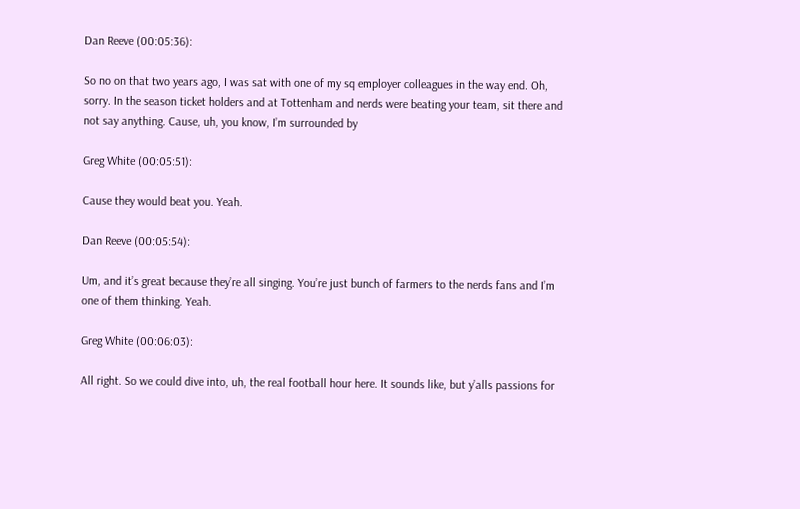Dan Reeve (00:05:36):

So no on that two years ago, I was sat with one of my sq employer colleagues in the way end. Oh, sorry. In the season ticket holders and at Tottenham and nerds were beating your team, sit there and not say anything. Cause, uh, you know, I’m surrounded by

Greg White (00:05:51):

Cause they would beat you. Yeah.

Dan Reeve (00:05:54):

Um, and it’s great because they’re all singing. You’re just bunch of farmers to the nerds fans and I’m one of them thinking. Yeah.

Greg White (00:06:03):

All right. So we could dive into, uh, the real football hour here. It sounds like, but y’alls passions for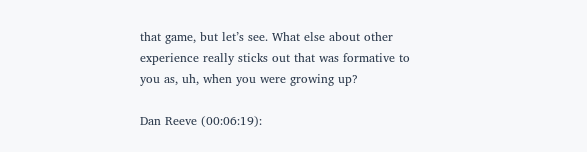that game, but let’s see. What else about other experience really sticks out that was formative to you as, uh, when you were growing up?

Dan Reeve (00:06:19):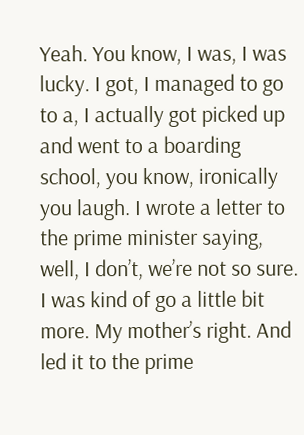Yeah. You know, I was, I was lucky. I got, I managed to go to a, I actually got picked up and went to a boarding school, you know, ironically you laugh. I wrote a letter to the prime minister saying, well, I don’t, we’re not so sure. I was kind of go a little bit more. My mother’s right. And led it to the prime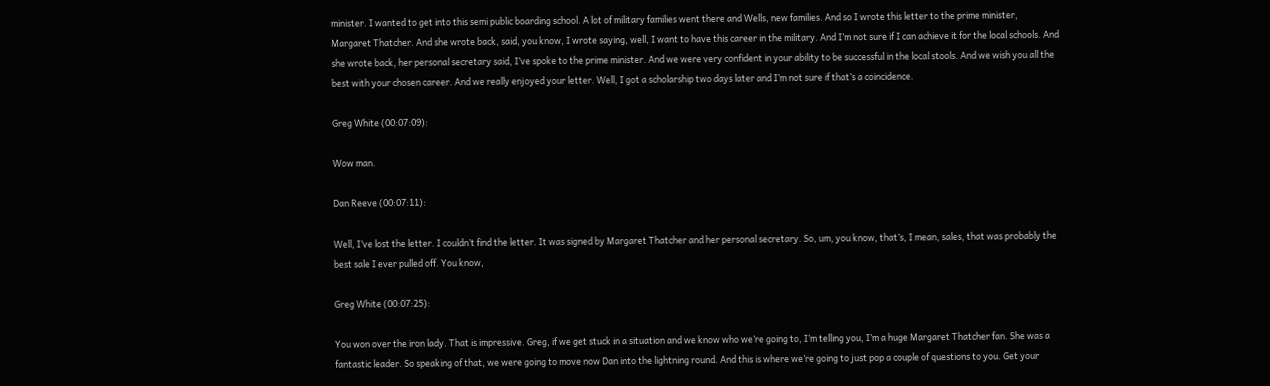minister. I wanted to get into this semi public boarding school. A lot of military families went there and Wells, new families. And so I wrote this letter to the prime minister, Margaret Thatcher. And she wrote back, said, you know, I wrote saying, well, I want to have this career in the military. And I’m not sure if I can achieve it for the local schools. And she wrote back, her personal secretary said, I’ve spoke to the prime minister. And we were very confident in your ability to be successful in the local stools. And we wish you all the best with your chosen career. And we really enjoyed your letter. Well, I got a scholarship two days later and I’m not sure if that’s a coincidence.

Greg White (00:07:09):

Wow man.

Dan Reeve (00:07:11):

Well, I’ve lost the letter. I couldn’t find the letter. It was signed by Margaret Thatcher and her personal secretary. So, um, you know, that’s, I mean, sales, that was probably the best sale I ever pulled off. You know,

Greg White (00:07:25):

You won over the iron lady. That is impressive. Greg, if we get stuck in a situation and we know who we’re going to, I’m telling you, I’m a huge Margaret Thatcher fan. She was a fantastic leader. So speaking of that, we were going to move now Dan into the lightning round. And this is where we’re going to just pop a couple of questions to you. Get your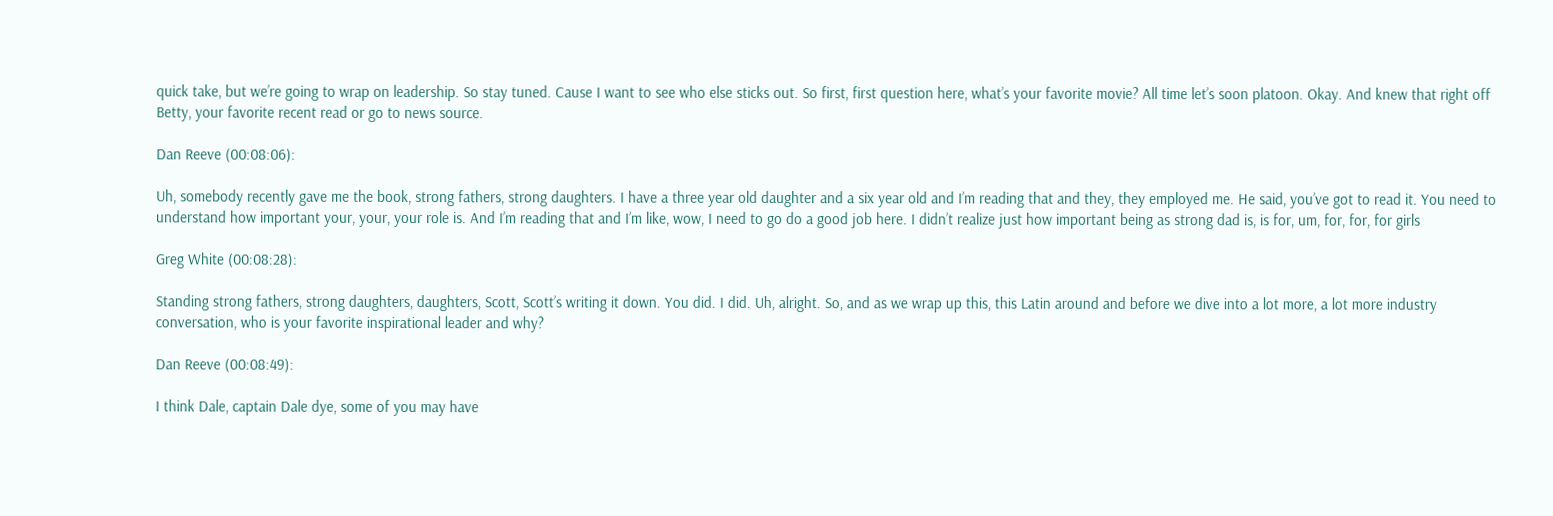quick take, but we’re going to wrap on leadership. So stay tuned. Cause I want to see who else sticks out. So first, first question here, what’s your favorite movie? All time let’s soon platoon. Okay. And knew that right off Betty, your favorite recent read or go to news source.

Dan Reeve (00:08:06):

Uh, somebody recently gave me the book, strong fathers, strong daughters. I have a three year old daughter and a six year old and I’m reading that and they, they employed me. He said, you’ve got to read it. You need to understand how important your, your, your role is. And I’m reading that and I’m like, wow, I need to go do a good job here. I didn’t realize just how important being as strong dad is, is for, um, for, for, for girls

Greg White (00:08:28):

Standing strong fathers, strong daughters, daughters, Scott, Scott’s writing it down. You did. I did. Uh, alright. So, and as we wrap up this, this Latin around and before we dive into a lot more, a lot more industry conversation, who is your favorite inspirational leader and why?

Dan Reeve (00:08:49):

I think Dale, captain Dale dye, some of you may have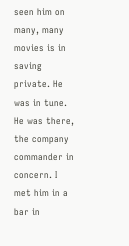seen him on many, many movies is in saving private. He was in tune. He was there, the company commander in concern. I met him in a bar in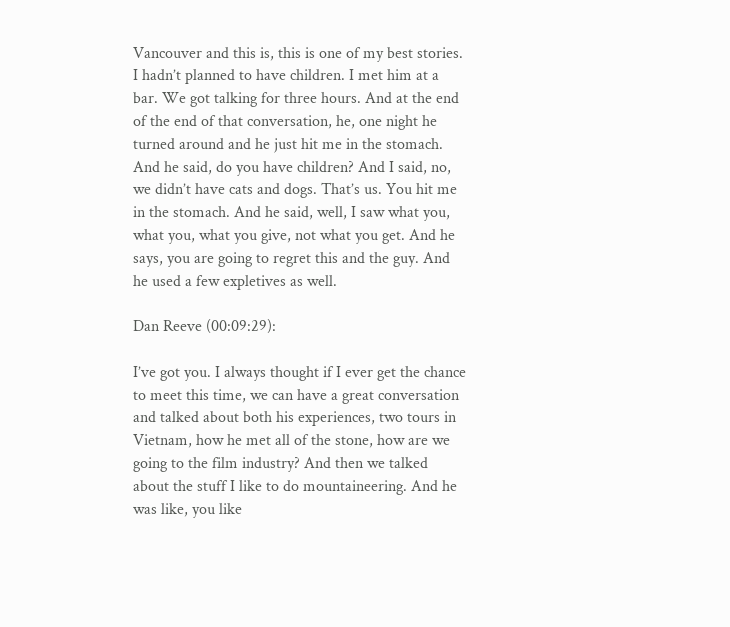Vancouver and this is, this is one of my best stories. I hadn’t planned to have children. I met him at a bar. We got talking for three hours. And at the end of the end of that conversation, he, one night he turned around and he just hit me in the stomach. And he said, do you have children? And I said, no, we didn’t have cats and dogs. That’s us. You hit me in the stomach. And he said, well, I saw what you, what you, what you give, not what you get. And he says, you are going to regret this and the guy. And he used a few expletives as well.

Dan Reeve (00:09:29):

I’ve got you. I always thought if I ever get the chance to meet this time, we can have a great conversation and talked about both his experiences, two tours in Vietnam, how he met all of the stone, how are we going to the film industry? And then we talked about the stuff I like to do mountaineering. And he was like, you like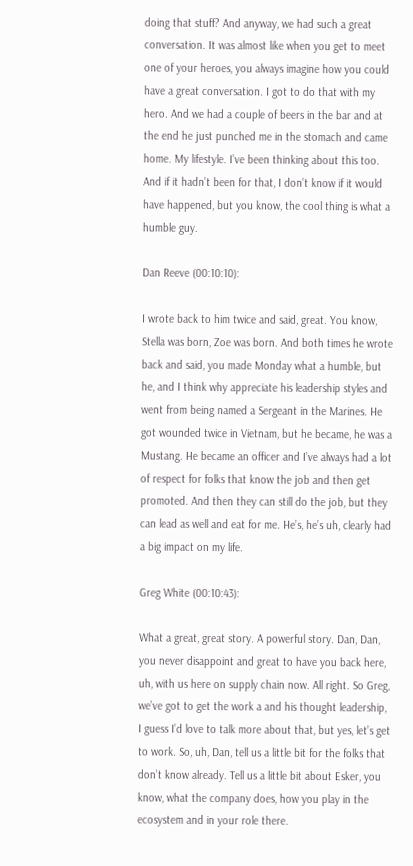doing that stuff? And anyway, we had such a great conversation. It was almost like when you get to meet one of your heroes, you always imagine how you could have a great conversation. I got to do that with my hero. And we had a couple of beers in the bar and at the end he just punched me in the stomach and came home. My lifestyle. I’ve been thinking about this too. And if it hadn’t been for that, I don’t know if it would have happened, but you know, the cool thing is what a humble guy.

Dan Reeve (00:10:10):

I wrote back to him twice and said, great. You know, Stella was born, Zoe was born. And both times he wrote back and said, you made Monday what a humble, but he, and I think why appreciate his leadership styles and went from being named a Sergeant in the Marines. He got wounded twice in Vietnam, but he became, he was a Mustang. He became an officer and I’ve always had a lot of respect for folks that know the job and then get promoted. And then they can still do the job, but they can lead as well and eat for me. He’s, he’s uh, clearly had a big impact on my life.

Greg White (00:10:43):

What a great, great story. A powerful story. Dan, Dan, you never disappoint and great to have you back here, uh, with us here on supply chain now. All right. So Greg, we’ve got to get the work a and his thought leadership, I guess I’d love to talk more about that, but yes, let’s get to work. So, uh, Dan, tell us a little bit for the folks that don’t know already. Tell us a little bit about Esker, you know, what the company does, how you play in the ecosystem and in your role there.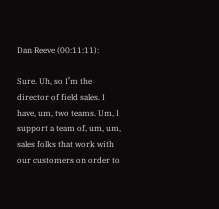Dan Reeve (00:11:11):

Sure. Uh, so I’m the director of field sales. I have, um, two teams. Um, I support a team of, um, um, sales folks that work with our customers on order to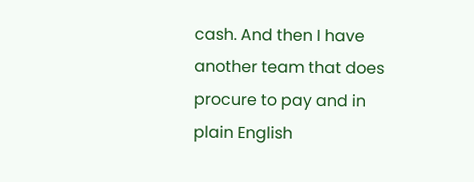cash. And then I have another team that does procure to pay and in plain English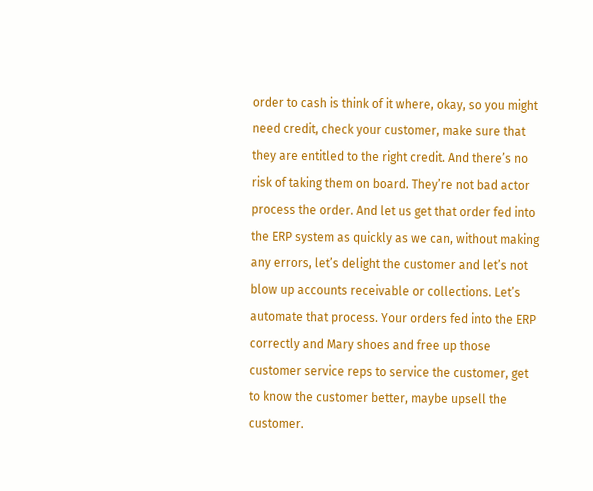order to cash is think of it where, okay, so you might need credit, check your customer, make sure that they are entitled to the right credit. And there’s no risk of taking them on board. They’re not bad actor process the order. And let us get that order fed into the ERP system as quickly as we can, without making any errors, let’s delight the customer and let’s not blow up accounts receivable or collections. Let’s automate that process. Your orders fed into the ERP correctly and Mary shoes and free up those customer service reps to service the customer, get to know the customer better, maybe upsell the customer.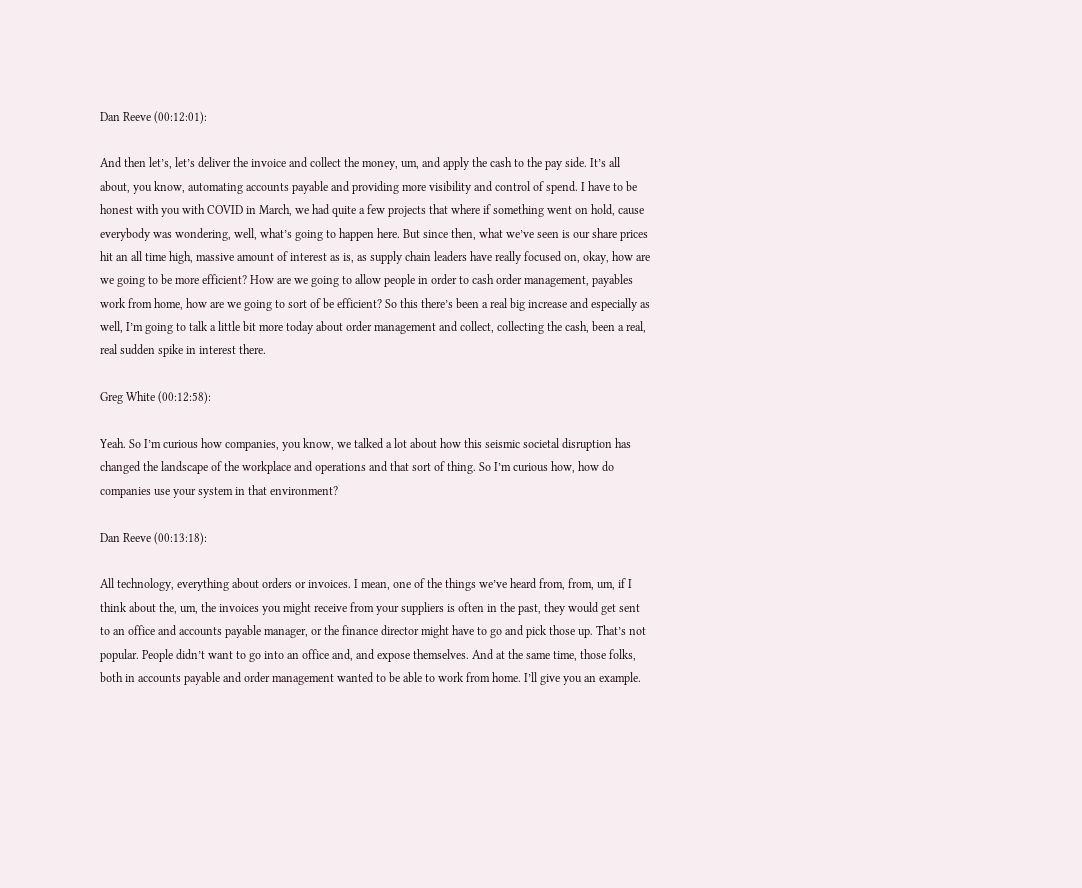Dan Reeve (00:12:01):

And then let’s, let’s deliver the invoice and collect the money, um, and apply the cash to the pay side. It’s all about, you know, automating accounts payable and providing more visibility and control of spend. I have to be honest with you with COVID in March, we had quite a few projects that where if something went on hold, cause everybody was wondering, well, what’s going to happen here. But since then, what we’ve seen is our share prices hit an all time high, massive amount of interest as is, as supply chain leaders have really focused on, okay, how are we going to be more efficient? How are we going to allow people in order to cash order management, payables work from home, how are we going to sort of be efficient? So this there’s been a real big increase and especially as well, I’m going to talk a little bit more today about order management and collect, collecting the cash, been a real, real sudden spike in interest there.

Greg White (00:12:58):

Yeah. So I’m curious how companies, you know, we talked a lot about how this seismic societal disruption has changed the landscape of the workplace and operations and that sort of thing. So I’m curious how, how do companies use your system in that environment?

Dan Reeve (00:13:18):

All technology, everything about orders or invoices. I mean, one of the things we’ve heard from, from, um, if I think about the, um, the invoices you might receive from your suppliers is often in the past, they would get sent to an office and accounts payable manager, or the finance director might have to go and pick those up. That’s not popular. People didn’t want to go into an office and, and expose themselves. And at the same time, those folks, both in accounts payable and order management wanted to be able to work from home. I’ll give you an example.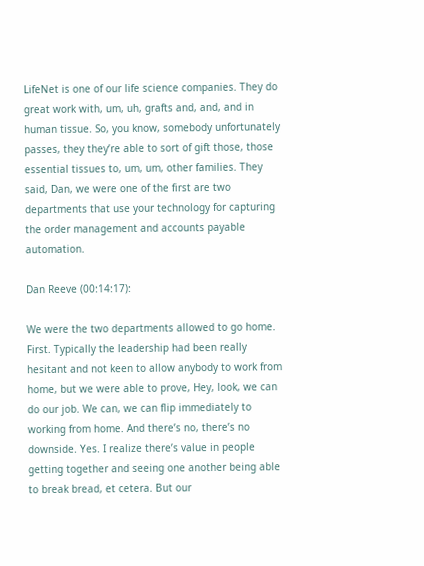LifeNet is one of our life science companies. They do great work with, um, uh, grafts and, and, and in human tissue. So, you know, somebody unfortunately passes, they they’re able to sort of gift those, those essential tissues to, um, um, other families. They said, Dan, we were one of the first are two departments that use your technology for capturing the order management and accounts payable automation.

Dan Reeve (00:14:17):

We were the two departments allowed to go home. First. Typically the leadership had been really hesitant and not keen to allow anybody to work from home, but we were able to prove, Hey, look, we can do our job. We can, we can flip immediately to working from home. And there’s no, there’s no downside. Yes. I realize there’s value in people getting together and seeing one another being able to break bread, et cetera. But our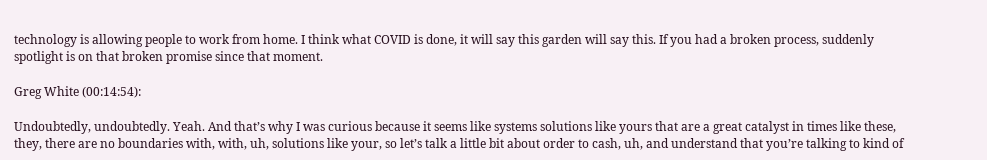technology is allowing people to work from home. I think what COVID is done, it will say this garden will say this. If you had a broken process, suddenly spotlight is on that broken promise since that moment.

Greg White (00:14:54):

Undoubtedly, undoubtedly. Yeah. And that’s why I was curious because it seems like systems solutions like yours that are a great catalyst in times like these, they, there are no boundaries with, with, uh, solutions like your, so let’s talk a little bit about order to cash, uh, and understand that you’re talking to kind of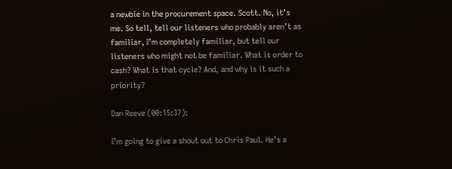a newbie in the procurement space. Scott. No, it’s me. So tell, tell our listeners who probably aren’t as familiar, I’m completely familiar, but tell our listeners who might not be familiar. What is order to cash? What is that cycle? And, and why is it such a priority?

Dan Reeve (00:15:37):

I’m going to give a shout out to Chris Paul. He’s a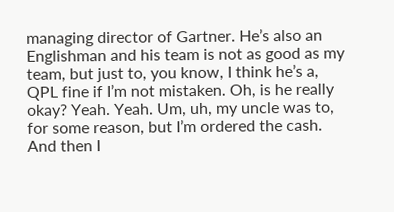managing director of Gartner. He’s also an Englishman and his team is not as good as my team, but just to, you know, I think he’s a, QPL fine if I’m not mistaken. Oh, is he really okay? Yeah. Yeah. Um, uh, my uncle was to, for some reason, but I’m ordered the cash. And then I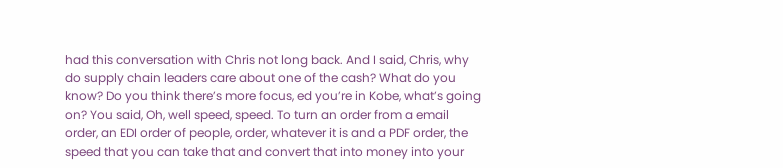had this conversation with Chris not long back. And I said, Chris, why do supply chain leaders care about one of the cash? What do you know? Do you think there’s more focus, ed you’re in Kobe, what’s going on? You said, Oh, well speed, speed. To turn an order from a email order, an EDI order of people, order, whatever it is and a PDF order, the speed that you can take that and convert that into money into your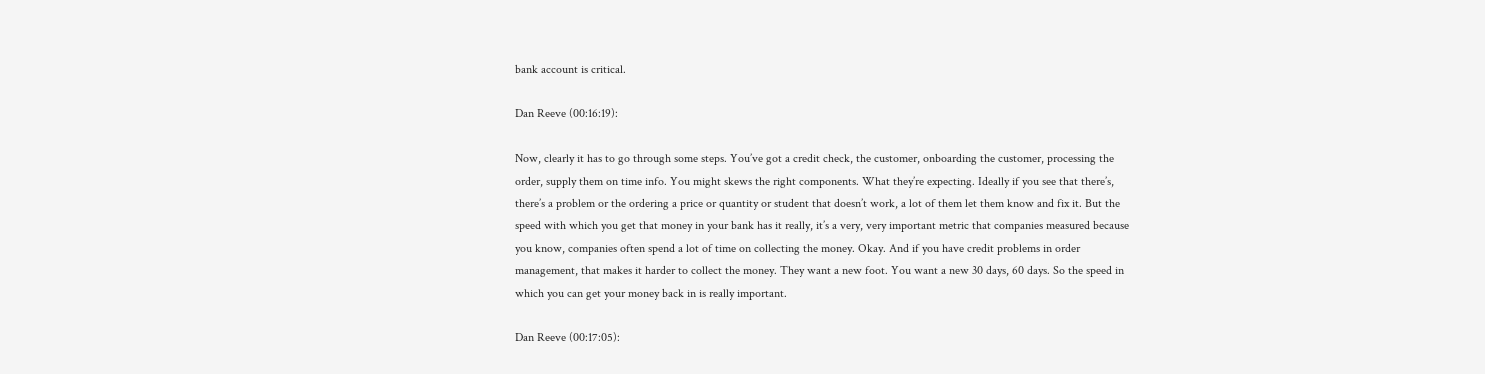bank account is critical.

Dan Reeve (00:16:19):

Now, clearly it has to go through some steps. You’ve got a credit check, the customer, onboarding the customer, processing the order, supply them on time info. You might skews the right components. What they’re expecting. Ideally if you see that there’s, there’s a problem or the ordering a price or quantity or student that doesn’t work, a lot of them let them know and fix it. But the speed with which you get that money in your bank has it really, it’s a very, very important metric that companies measured because you know, companies often spend a lot of time on collecting the money. Okay. And if you have credit problems in order management, that makes it harder to collect the money. They want a new foot. You want a new 30 days, 60 days. So the speed in which you can get your money back in is really important.

Dan Reeve (00:17:05):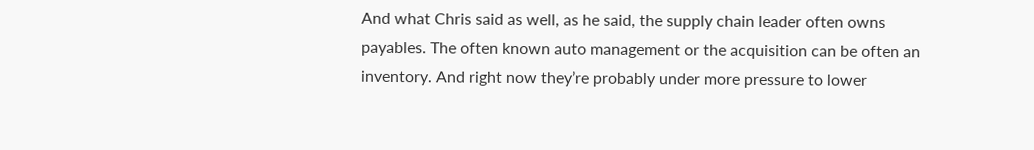And what Chris said as well, as he said, the supply chain leader often owns payables. The often known auto management or the acquisition can be often an inventory. And right now they’re probably under more pressure to lower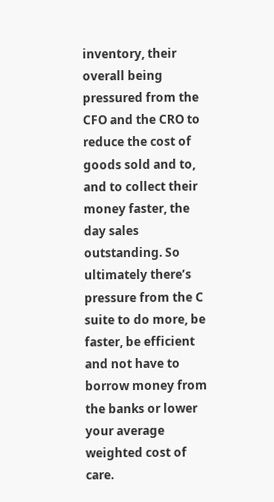inventory, their overall being pressured from the CFO and the CRO to reduce the cost of goods sold and to, and to collect their money faster, the day sales outstanding. So ultimately there’s pressure from the C suite to do more, be faster, be efficient and not have to borrow money from the banks or lower your average weighted cost of care.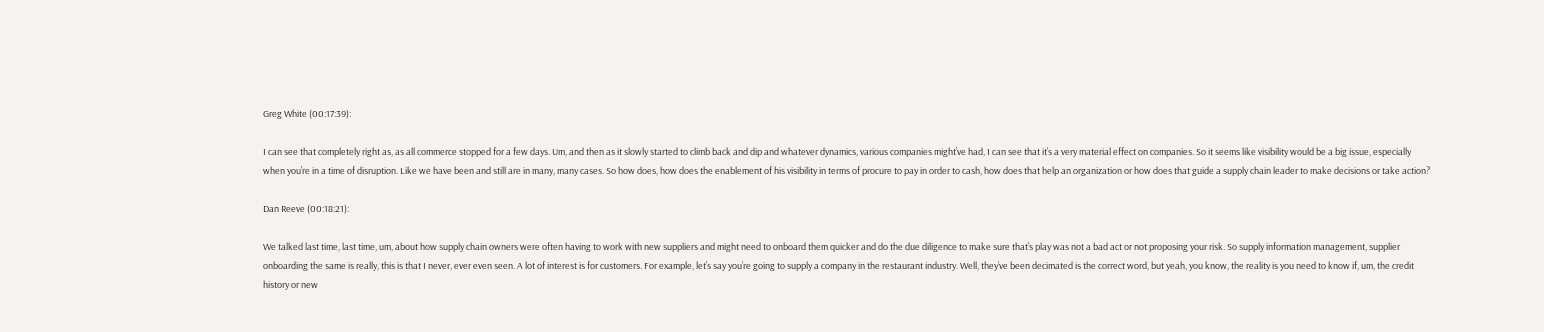Greg White (00:17:39):

I can see that completely right as, as all commerce stopped for a few days. Um, and then as it slowly started to climb back and dip and whatever dynamics, various companies might’ve had, I can see that it’s a very material effect on companies. So it seems like visibility would be a big issue, especially when you’re in a time of disruption. Like we have been and still are in many, many cases. So how does, how does the enablement of his visibility in terms of procure to pay in order to cash, how does that help an organization or how does that guide a supply chain leader to make decisions or take action?

Dan Reeve (00:18:21):

We talked last time, last time, um, about how supply chain owners were often having to work with new suppliers and might need to onboard them quicker and do the due diligence to make sure that’s play was not a bad act or not proposing your risk. So supply information management, supplier onboarding the same is really, this is that I never, ever even seen. A lot of interest is for customers. For example, let’s say you’re going to supply a company in the restaurant industry. Well, they’ve been decimated is the correct word, but yeah, you know, the reality is you need to know if, um, the credit history or new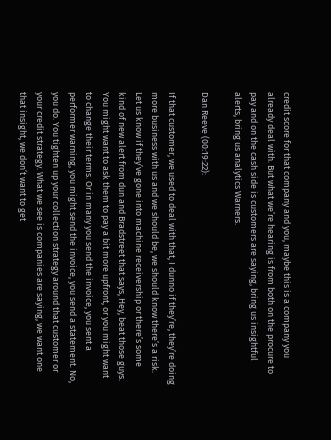credit score for that company and you, maybe this is a company you already deal with. But what we’re hearing is from both on the procure to pay and on the cash side is customers are saying, bring us insightful alerts, bring us analytics Warners.

Dan Reeve (00:19:22):

If that customer, we used to deal with that, I dunno if they’re, they’re doing more business with us and we should be, we should know there’s a risk. Let us know if they’ve gone into machine receivership or there’s some kind of new alert from dun and Bradstreet that says, Hey, beat those guys. You might want to ask them to pay a bit more upfront, or you might want to change their terms. Or in many you send the invoice, you sent a performer warning, you might send the invoice, you send a statement. No, you do. You tighten up your collection strategy around that customer or your credit strategy. What we see is companies are saying, we want one that insight, we don’t want to get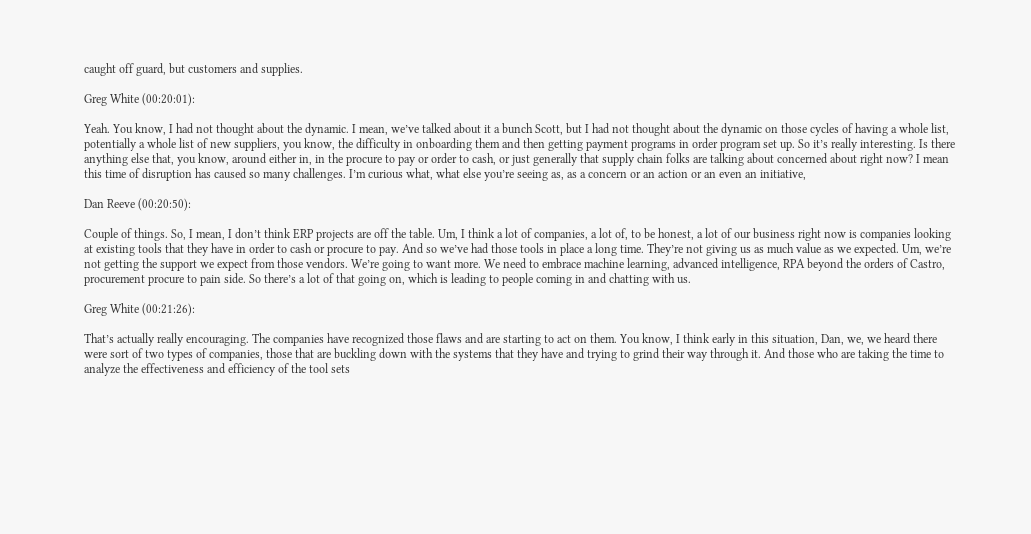caught off guard, but customers and supplies.

Greg White (00:20:01):

Yeah. You know, I had not thought about the dynamic. I mean, we’ve talked about it a bunch Scott, but I had not thought about the dynamic on those cycles of having a whole list, potentially a whole list of new suppliers, you know, the difficulty in onboarding them and then getting payment programs in order program set up. So it’s really interesting. Is there anything else that, you know, around either in, in the procure to pay or order to cash, or just generally that supply chain folks are talking about concerned about right now? I mean this time of disruption has caused so many challenges. I’m curious what, what else you’re seeing as, as a concern or an action or an even an initiative,

Dan Reeve (00:20:50):

Couple of things. So, I mean, I don’t think ERP projects are off the table. Um, I think a lot of companies, a lot of, to be honest, a lot of our business right now is companies looking at existing tools that they have in order to cash or procure to pay. And so we’ve had those tools in place a long time. They’re not giving us as much value as we expected. Um, we’re not getting the support we expect from those vendors. We’re going to want more. We need to embrace machine learning, advanced intelligence, RPA beyond the orders of Castro, procurement procure to pain side. So there’s a lot of that going on, which is leading to people coming in and chatting with us.

Greg White (00:21:26):

That’s actually really encouraging. The companies have recognized those flaws and are starting to act on them. You know, I think early in this situation, Dan, we, we heard there were sort of two types of companies, those that are buckling down with the systems that they have and trying to grind their way through it. And those who are taking the time to analyze the effectiveness and efficiency of the tool sets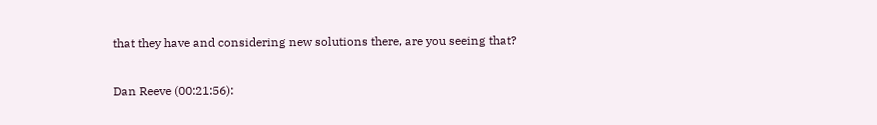that they have and considering new solutions there, are you seeing that?

Dan Reeve (00:21:56):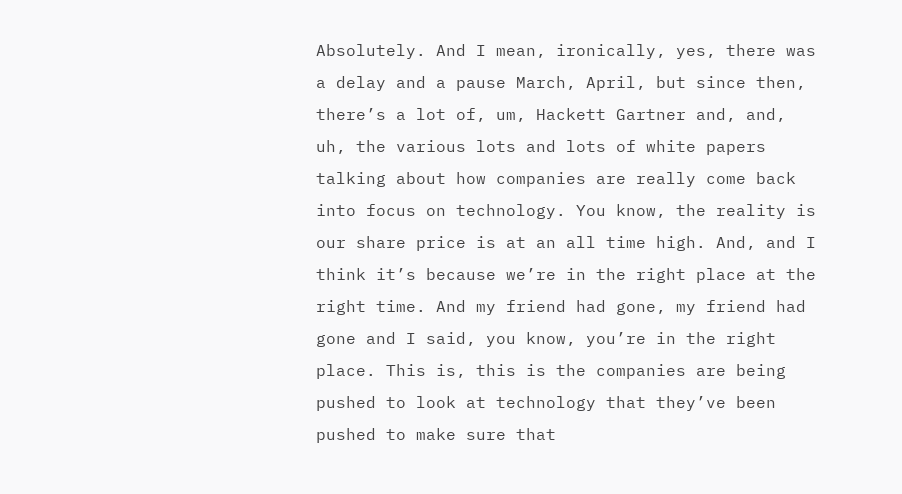Absolutely. And I mean, ironically, yes, there was a delay and a pause March, April, but since then, there’s a lot of, um, Hackett Gartner and, and, uh, the various lots and lots of white papers talking about how companies are really come back into focus on technology. You know, the reality is our share price is at an all time high. And, and I think it’s because we’re in the right place at the right time. And my friend had gone, my friend had gone and I said, you know, you’re in the right place. This is, this is the companies are being pushed to look at technology that they’ve been pushed to make sure that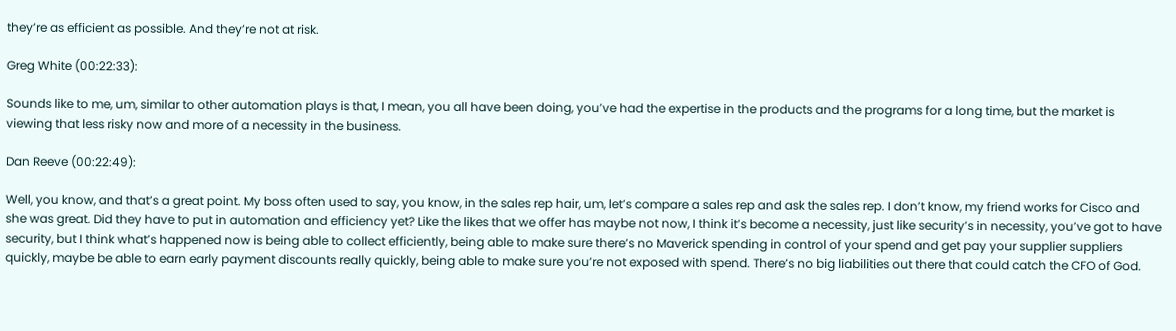they’re as efficient as possible. And they’re not at risk.

Greg White (00:22:33):

Sounds like to me, um, similar to other automation plays is that, I mean, you all have been doing, you’ve had the expertise in the products and the programs for a long time, but the market is viewing that less risky now and more of a necessity in the business.

Dan Reeve (00:22:49):

Well, you know, and that’s a great point. My boss often used to say, you know, in the sales rep hair, um, let’s compare a sales rep and ask the sales rep. I don’t know, my friend works for Cisco and she was great. Did they have to put in automation and efficiency yet? Like the likes that we offer has maybe not now, I think it’s become a necessity, just like security’s in necessity, you’ve got to have security, but I think what’s happened now is being able to collect efficiently, being able to make sure there’s no Maverick spending in control of your spend and get pay your supplier suppliers quickly, maybe be able to earn early payment discounts really quickly, being able to make sure you’re not exposed with spend. There’s no big liabilities out there that could catch the CFO of God.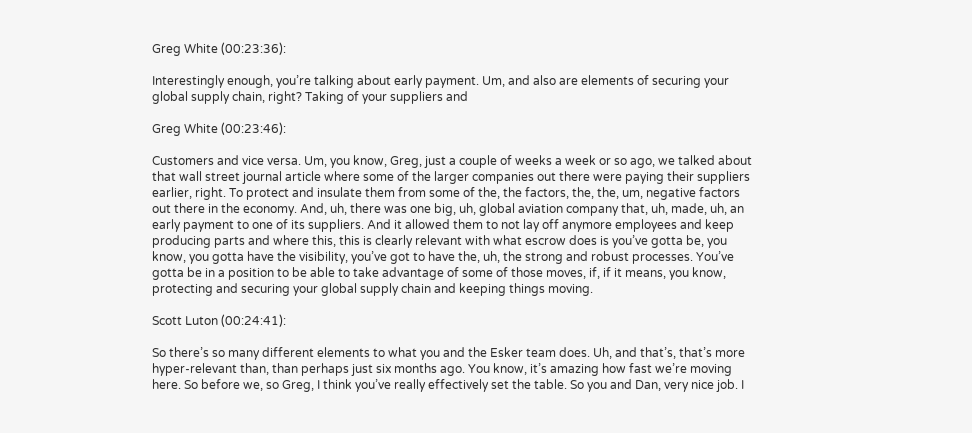Greg White (00:23:36):

Interestingly enough, you’re talking about early payment. Um, and also are elements of securing your global supply chain, right? Taking of your suppliers and

Greg White (00:23:46):

Customers and vice versa. Um, you know, Greg, just a couple of weeks a week or so ago, we talked about that wall street journal article where some of the larger companies out there were paying their suppliers earlier, right. To protect and insulate them from some of the, the factors, the, the, um, negative factors out there in the economy. And, uh, there was one big, uh, global aviation company that, uh, made, uh, an early payment to one of its suppliers. And it allowed them to not lay off anymore employees and keep producing parts and where this, this is clearly relevant with what escrow does is you’ve gotta be, you know, you gotta have the visibility, you’ve got to have the, uh, the strong and robust processes. You’ve gotta be in a position to be able to take advantage of some of those moves, if, if it means, you know, protecting and securing your global supply chain and keeping things moving.

Scott Luton (00:24:41):

So there’s so many different elements to what you and the Esker team does. Uh, and that’s, that’s more hyper-relevant than, than perhaps just six months ago. You know, it’s amazing how fast we’re moving here. So before we, so Greg, I think you’ve really effectively set the table. So you and Dan, very nice job. I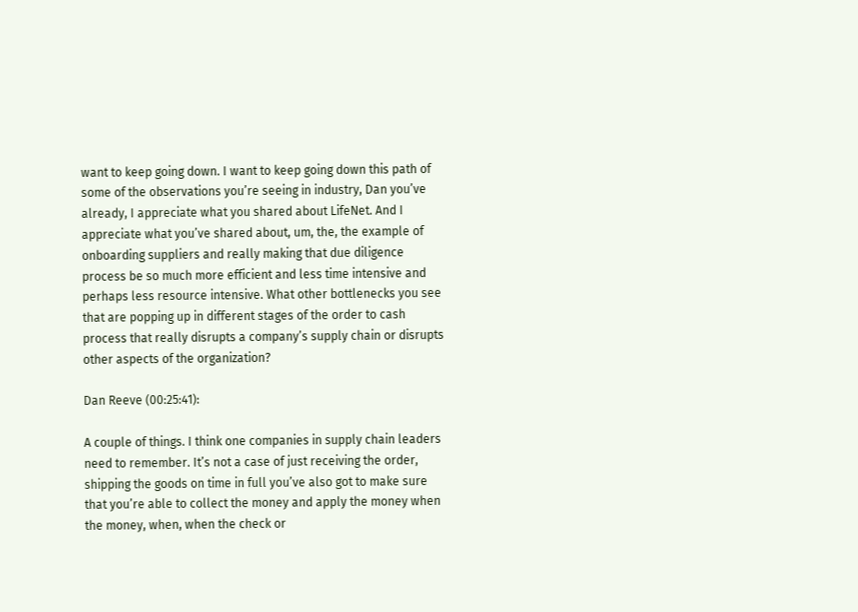want to keep going down. I want to keep going down this path of some of the observations you’re seeing in industry, Dan you’ve already, I appreciate what you shared about LifeNet. And I appreciate what you’ve shared about, um, the, the example of onboarding suppliers and really making that due diligence process be so much more efficient and less time intensive and perhaps less resource intensive. What other bottlenecks you see that are popping up in different stages of the order to cash process that really disrupts a company’s supply chain or disrupts other aspects of the organization?

Dan Reeve (00:25:41):

A couple of things. I think one companies in supply chain leaders need to remember. It’s not a case of just receiving the order, shipping the goods on time in full you’ve also got to make sure that you’re able to collect the money and apply the money when the money, when, when the check or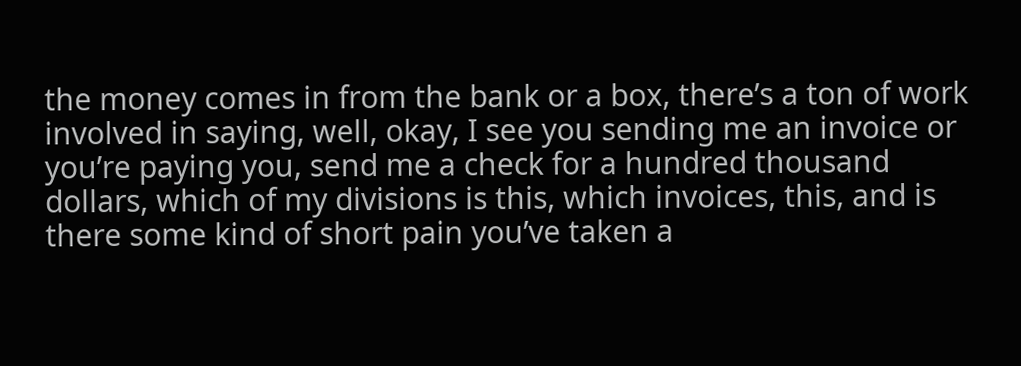the money comes in from the bank or a box, there’s a ton of work involved in saying, well, okay, I see you sending me an invoice or you’re paying you, send me a check for a hundred thousand dollars, which of my divisions is this, which invoices, this, and is there some kind of short pain you’ve taken a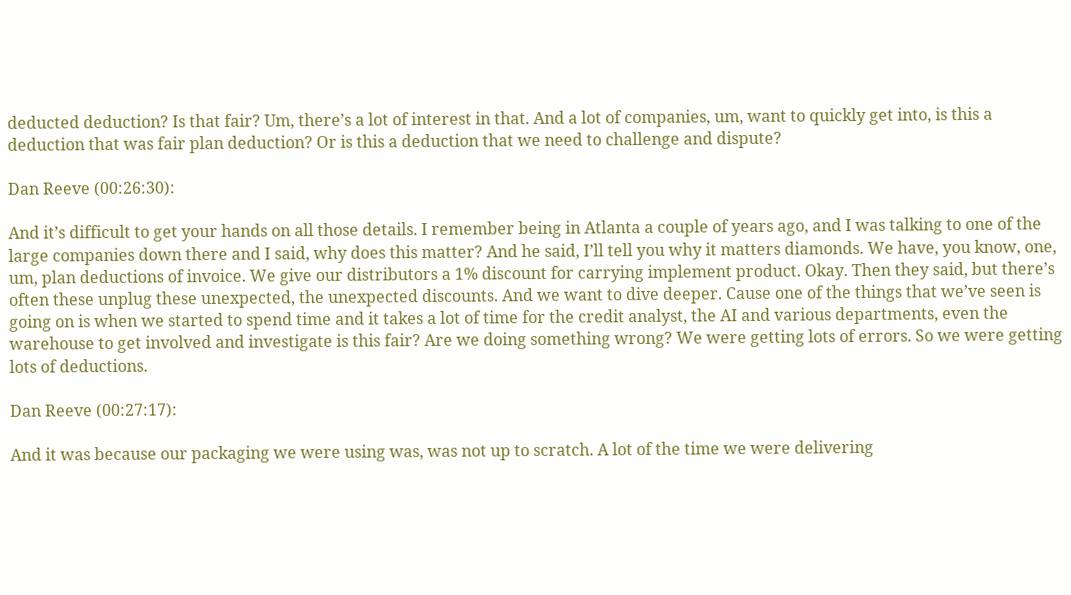deducted deduction? Is that fair? Um, there’s a lot of interest in that. And a lot of companies, um, want to quickly get into, is this a deduction that was fair plan deduction? Or is this a deduction that we need to challenge and dispute?

Dan Reeve (00:26:30):

And it’s difficult to get your hands on all those details. I remember being in Atlanta a couple of years ago, and I was talking to one of the large companies down there and I said, why does this matter? And he said, I’ll tell you why it matters diamonds. We have, you know, one, um, plan deductions of invoice. We give our distributors a 1% discount for carrying implement product. Okay. Then they said, but there’s often these unplug these unexpected, the unexpected discounts. And we want to dive deeper. Cause one of the things that we’ve seen is going on is when we started to spend time and it takes a lot of time for the credit analyst, the AI and various departments, even the warehouse to get involved and investigate is this fair? Are we doing something wrong? We were getting lots of errors. So we were getting lots of deductions.

Dan Reeve (00:27:17):

And it was because our packaging we were using was, was not up to scratch. A lot of the time we were delivering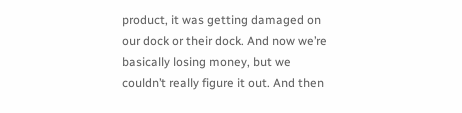product, it was getting damaged on our dock or their dock. And now we’re basically losing money, but we couldn’t really figure it out. And then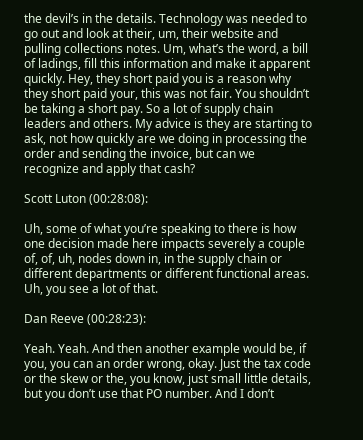the devil’s in the details. Technology was needed to go out and look at their, um, their website and pulling collections notes. Um, what’s the word, a bill of ladings, fill this information and make it apparent quickly. Hey, they short paid you is a reason why they short paid your, this was not fair. You shouldn’t be taking a short pay. So a lot of supply chain leaders and others. My advice is they are starting to ask, not how quickly are we doing in processing the order and sending the invoice, but can we recognize and apply that cash?

Scott Luton (00:28:08):

Uh, some of what you’re speaking to there is how one decision made here impacts severely a couple of, of, uh, nodes down in, in the supply chain or different departments or different functional areas. Uh, you see a lot of that.

Dan Reeve (00:28:23):

Yeah. Yeah. And then another example would be, if you, you can an order wrong, okay. Just the tax code or the skew or the, you know, just small little details, but you don’t use that PO number. And I don’t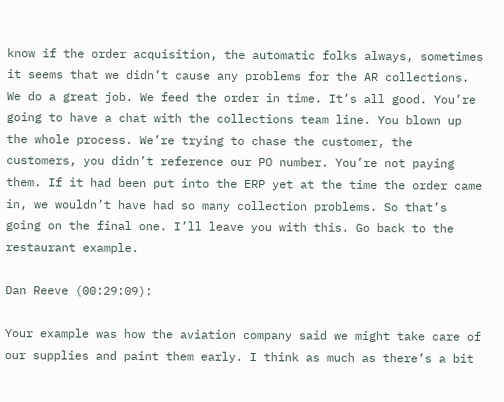know if the order acquisition, the automatic folks always, sometimes it seems that we didn’t cause any problems for the AR collections. We do a great job. We feed the order in time. It’s all good. You’re going to have a chat with the collections team line. You blown up the whole process. We’re trying to chase the customer, the customers, you didn’t reference our PO number. You’re not paying them. If it had been put into the ERP yet at the time the order came in, we wouldn’t have had so many collection problems. So that’s going on the final one. I’ll leave you with this. Go back to the restaurant example.

Dan Reeve (00:29:09):

Your example was how the aviation company said we might take care of our supplies and paint them early. I think as much as there’s a bit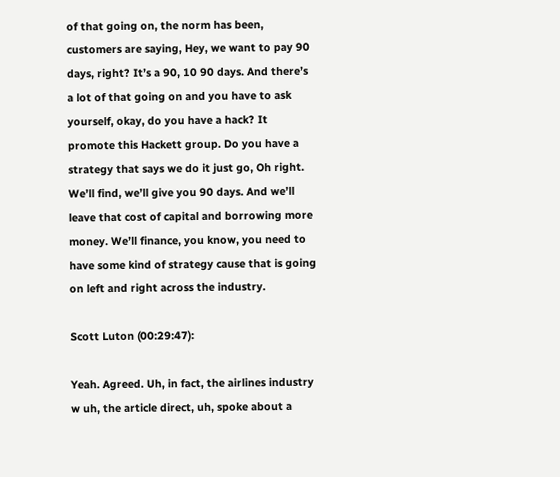of that going on, the norm has been, customers are saying, Hey, we want to pay 90 days, right? It’s a 90, 10 90 days. And there’s a lot of that going on and you have to ask yourself, okay, do you have a hack? It promote this Hackett group. Do you have a strategy that says we do it just go, Oh right. We’ll find, we’ll give you 90 days. And we’ll leave that cost of capital and borrowing more money. We’ll finance, you know, you need to have some kind of strategy cause that is going on left and right across the industry.

Scott Luton (00:29:47):

Yeah. Agreed. Uh, in fact, the airlines industry w uh, the article direct, uh, spoke about a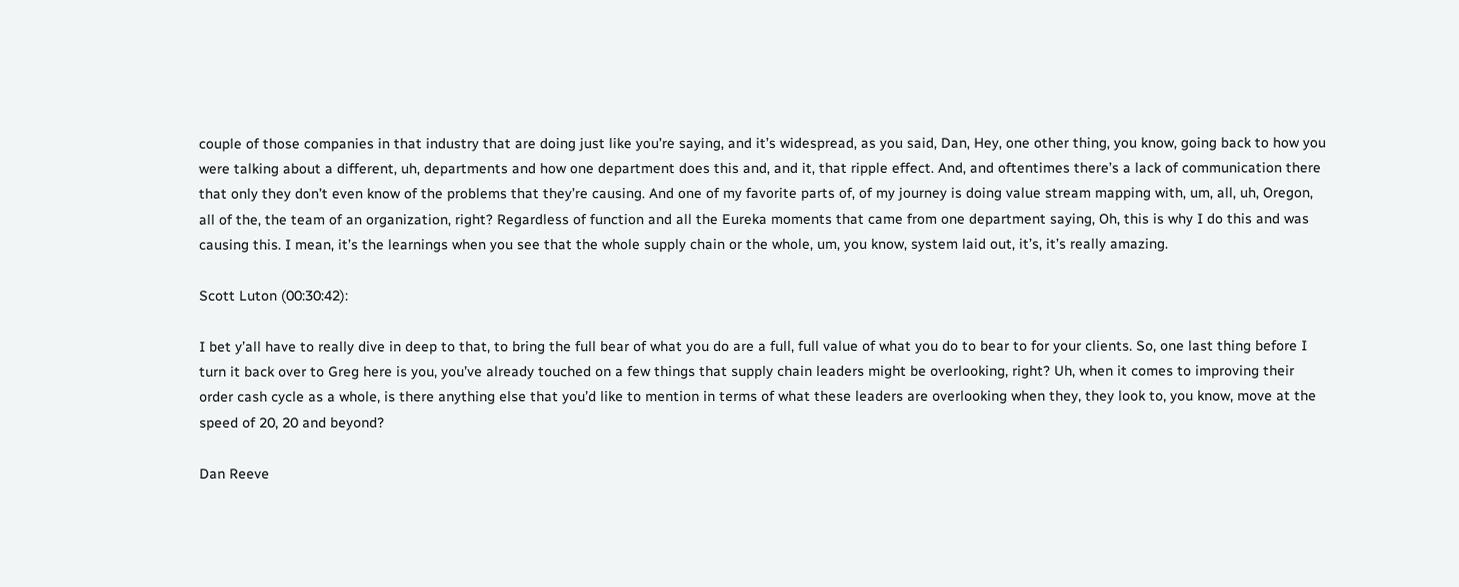couple of those companies in that industry that are doing just like you’re saying, and it’s widespread, as you said, Dan, Hey, one other thing, you know, going back to how you were talking about a different, uh, departments and how one department does this and, and it, that ripple effect. And, and oftentimes there’s a lack of communication there that only they don’t even know of the problems that they’re causing. And one of my favorite parts of, of my journey is doing value stream mapping with, um, all, uh, Oregon, all of the, the team of an organization, right? Regardless of function and all the Eureka moments that came from one department saying, Oh, this is why I do this and was causing this. I mean, it’s the learnings when you see that the whole supply chain or the whole, um, you know, system laid out, it’s, it’s really amazing.

Scott Luton (00:30:42):

I bet y’all have to really dive in deep to that, to bring the full bear of what you do are a full, full value of what you do to bear to for your clients. So, one last thing before I turn it back over to Greg here is you, you’ve already touched on a few things that supply chain leaders might be overlooking, right? Uh, when it comes to improving their order cash cycle as a whole, is there anything else that you’d like to mention in terms of what these leaders are overlooking when they, they look to, you know, move at the speed of 20, 20 and beyond?

Dan Reeve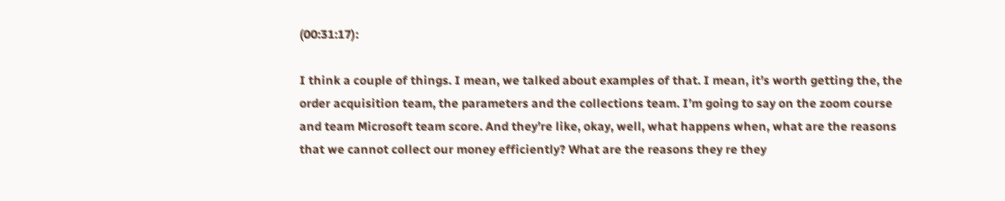(00:31:17):

I think a couple of things. I mean, we talked about examples of that. I mean, it’s worth getting the, the order acquisition team, the parameters and the collections team. I’m going to say on the zoom course and team Microsoft team score. And they’re like, okay, well, what happens when, what are the reasons that we cannot collect our money efficiently? What are the reasons they re they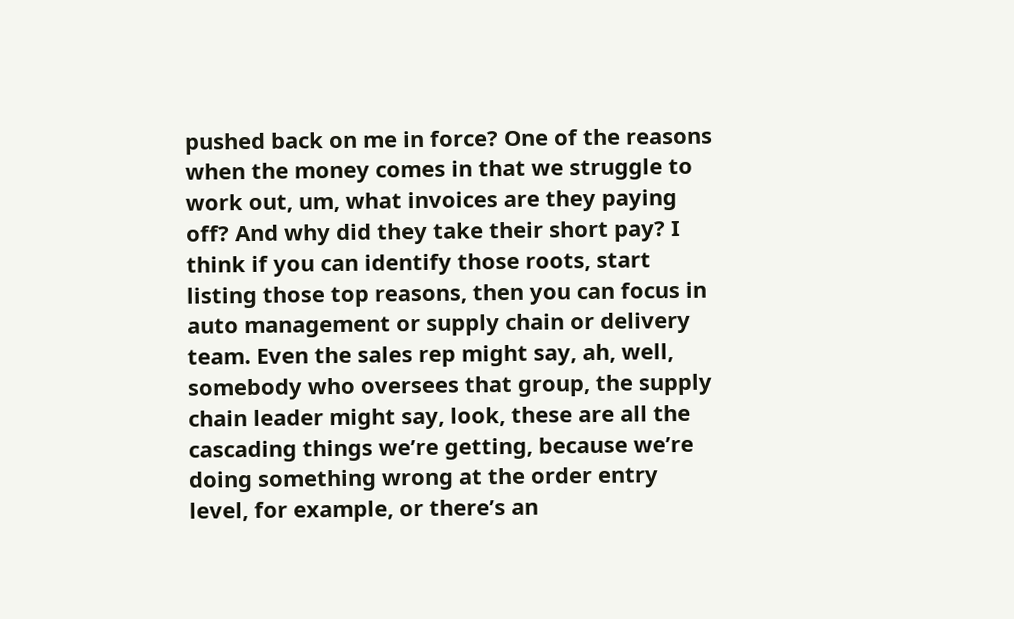pushed back on me in force? One of the reasons when the money comes in that we struggle to work out, um, what invoices are they paying off? And why did they take their short pay? I think if you can identify those roots, start listing those top reasons, then you can focus in auto management or supply chain or delivery team. Even the sales rep might say, ah, well, somebody who oversees that group, the supply chain leader might say, look, these are all the cascading things we’re getting, because we’re doing something wrong at the order entry level, for example, or there’s an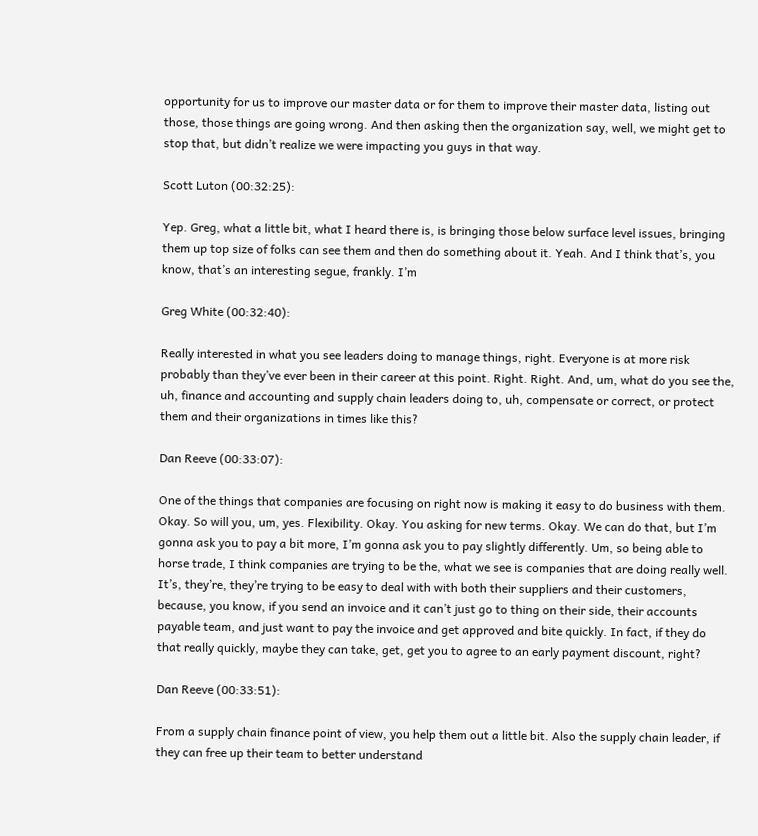opportunity for us to improve our master data or for them to improve their master data, listing out those, those things are going wrong. And then asking then the organization say, well, we might get to stop that, but didn’t realize we were impacting you guys in that way.

Scott Luton (00:32:25):

Yep. Greg, what a little bit, what I heard there is, is bringing those below surface level issues, bringing them up top size of folks can see them and then do something about it. Yeah. And I think that’s, you know, that’s an interesting segue, frankly. I’m

Greg White (00:32:40):

Really interested in what you see leaders doing to manage things, right. Everyone is at more risk probably than they’ve ever been in their career at this point. Right. Right. And, um, what do you see the, uh, finance and accounting and supply chain leaders doing to, uh, compensate or correct, or protect them and their organizations in times like this?

Dan Reeve (00:33:07):

One of the things that companies are focusing on right now is making it easy to do business with them. Okay. So will you, um, yes. Flexibility. Okay. You asking for new terms. Okay. We can do that, but I’m gonna ask you to pay a bit more, I’m gonna ask you to pay slightly differently. Um, so being able to horse trade, I think companies are trying to be the, what we see is companies that are doing really well. It’s, they’re, they’re trying to be easy to deal with with both their suppliers and their customers, because, you know, if you send an invoice and it can’t just go to thing on their side, their accounts payable team, and just want to pay the invoice and get approved and bite quickly. In fact, if they do that really quickly, maybe they can take, get, get you to agree to an early payment discount, right?

Dan Reeve (00:33:51):

From a supply chain finance point of view, you help them out a little bit. Also the supply chain leader, if they can free up their team to better understand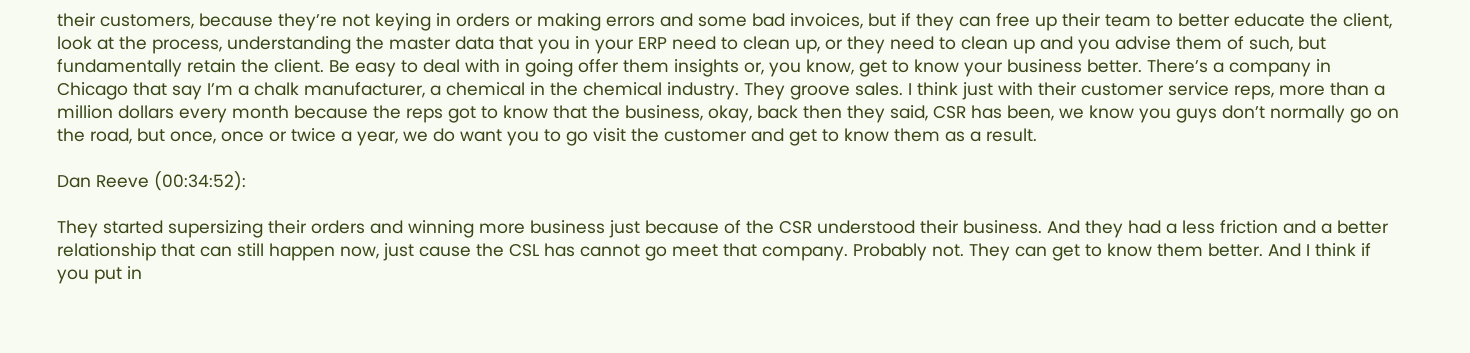their customers, because they’re not keying in orders or making errors and some bad invoices, but if they can free up their team to better educate the client, look at the process, understanding the master data that you in your ERP need to clean up, or they need to clean up and you advise them of such, but fundamentally retain the client. Be easy to deal with in going offer them insights or, you know, get to know your business better. There’s a company in Chicago that say I’m a chalk manufacturer, a chemical in the chemical industry. They groove sales. I think just with their customer service reps, more than a million dollars every month because the reps got to know that the business, okay, back then they said, CSR has been, we know you guys don’t normally go on the road, but once, once or twice a year, we do want you to go visit the customer and get to know them as a result.

Dan Reeve (00:34:52):

They started supersizing their orders and winning more business just because of the CSR understood their business. And they had a less friction and a better relationship that can still happen now, just cause the CSL has cannot go meet that company. Probably not. They can get to know them better. And I think if you put in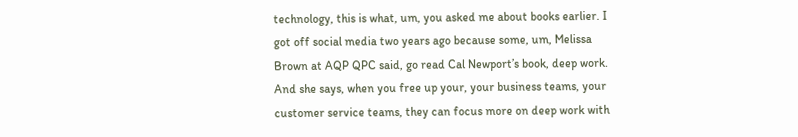technology, this is what, um, you asked me about books earlier. I got off social media two years ago because some, um, Melissa Brown at AQP QPC said, go read Cal Newport’s book, deep work. And she says, when you free up your, your business teams, your customer service teams, they can focus more on deep work with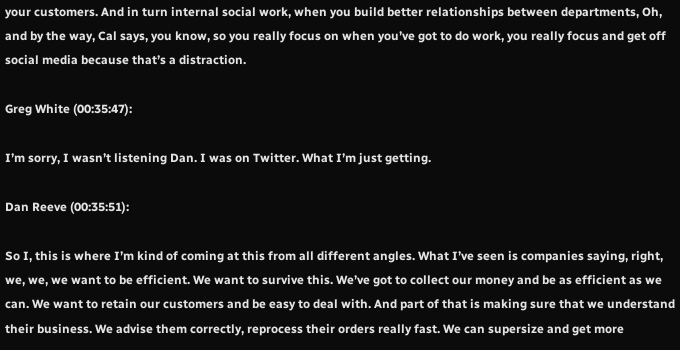your customers. And in turn internal social work, when you build better relationships between departments, Oh, and by the way, Cal says, you know, so you really focus on when you’ve got to do work, you really focus and get off social media because that’s a distraction.

Greg White (00:35:47):

I’m sorry, I wasn’t listening Dan. I was on Twitter. What I’m just getting.

Dan Reeve (00:35:51):

So I, this is where I’m kind of coming at this from all different angles. What I’ve seen is companies saying, right, we, we, we want to be efficient. We want to survive this. We’ve got to collect our money and be as efficient as we can. We want to retain our customers and be easy to deal with. And part of that is making sure that we understand their business. We advise them correctly, reprocess their orders really fast. We can supersize and get more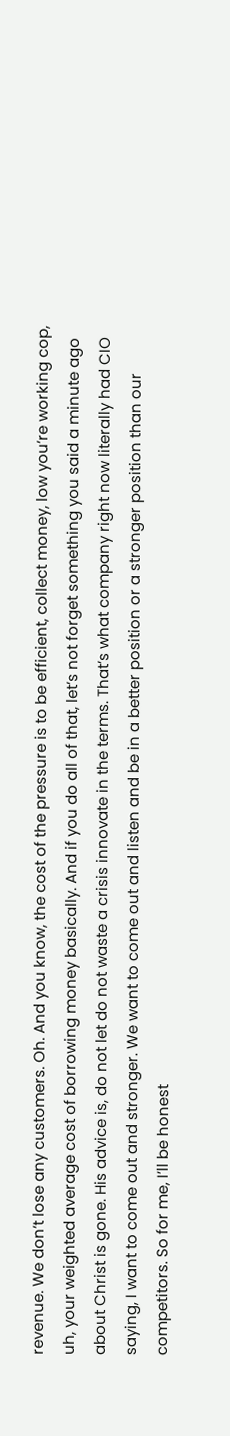revenue. We don’t lose any customers. Oh. And you know, the cost of the pressure is to be efficient, collect money, low you’re working cop, uh, your weighted average cost of borrowing money basically. And if you do all of that, let’s not forget something you said a minute ago about Christ is gone. His advice is, do not let do not waste a crisis innovate in the terms. That’s what company right now literally had CIO saying, I want to come out and stronger. We want to come out and listen and be in a better position or a stronger position than our competitors. So for me, I’ll be honest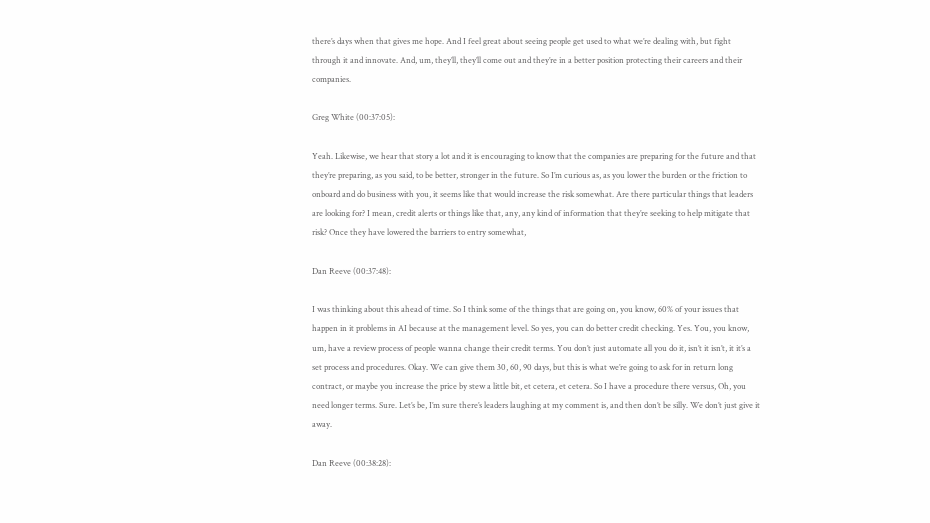there’s days when that gives me hope. And I feel great about seeing people get used to what we’re dealing with, but fight through it and innovate. And, um, they’ll, they’ll come out and they’re in a better position protecting their careers and their companies.

Greg White (00:37:05):

Yeah. Likewise, we hear that story a lot and it is encouraging to know that the companies are preparing for the future and that they’re preparing, as you said, to be better, stronger in the future. So I’m curious as, as you lower the burden or the friction to onboard and do business with you, it seems like that would increase the risk somewhat. Are there particular things that leaders are looking for? I mean, credit alerts or things like that, any, any kind of information that they’re seeking to help mitigate that risk? Once they have lowered the barriers to entry somewhat,

Dan Reeve (00:37:48):

I was thinking about this ahead of time. So I think some of the things that are going on, you know, 60% of your issues that happen in it problems in AI because at the management level. So yes, you can do better credit checking. Yes. You, you know, um, have a review process of people wanna change their credit terms. You don’t just automate all you do it, isn’t it isn’t, it it’s a set process and procedures. Okay. We can give them 30, 60, 90 days, but this is what we’re going to ask for in return long contract, or maybe you increase the price by stew a little bit, et cetera, et cetera. So I have a procedure there versus, Oh, you need longer terms. Sure. Let’s be, I’m sure there’s leaders laughing at my comment is, and then don’t be silly. We don’t just give it away.

Dan Reeve (00:38:28):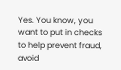Yes. You know, you want to put in checks to help prevent fraud, avoid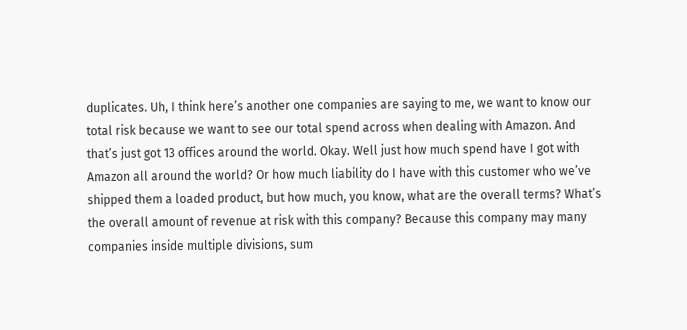duplicates. Uh, I think here’s another one companies are saying to me, we want to know our total risk because we want to see our total spend across when dealing with Amazon. And that’s just got 13 offices around the world. Okay. Well just how much spend have I got with Amazon all around the world? Or how much liability do I have with this customer who we’ve shipped them a loaded product, but how much, you know, what are the overall terms? What’s the overall amount of revenue at risk with this company? Because this company may many companies inside multiple divisions, sum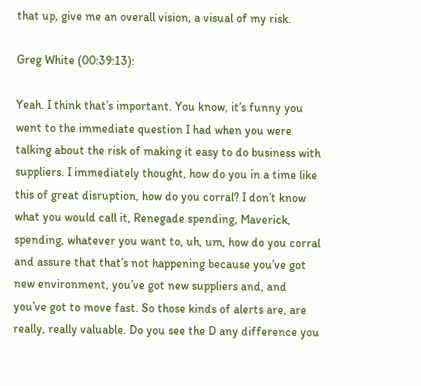that up, give me an overall vision, a visual of my risk.

Greg White (00:39:13):

Yeah. I think that’s important. You know, it’s funny you went to the immediate question I had when you were talking about the risk of making it easy to do business with suppliers. I immediately thought, how do you in a time like this of great disruption, how do you corral? I don’t know what you would call it, Renegade spending, Maverick, spending, whatever you want to, uh, um, how do you corral and assure that that’s not happening because you’ve got new environment, you’ve got new suppliers and, and you’ve got to move fast. So those kinds of alerts are, are really, really valuable. Do you see the D any difference you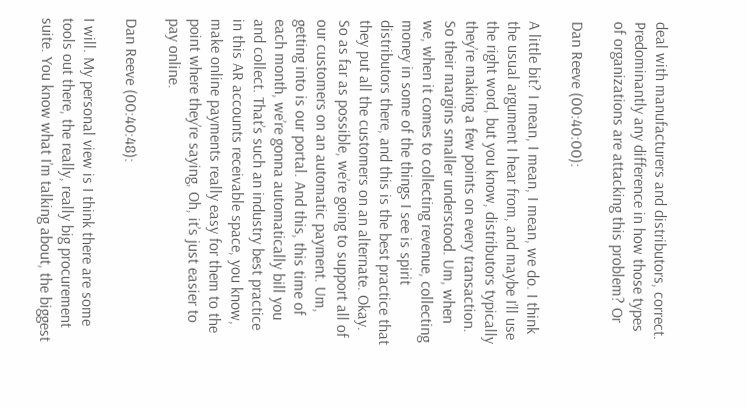deal with manufacturers and distributors, correct. Predominantly any difference in how those types of organizations are attacking this problem? Or

Dan Reeve (00:40:00):

A little bit? I mean, I mean, I mean, we do. I think the usual argument I hear from, and maybe I’ll use the right word, but you know, distributors typically they’re making a few points on every transaction. So their margins smaller understood. Um, when we, when it comes to collecting revenue, collecting money in some of the things I see is spirit distributors there, and this is the best practice that they put all the customers on an alternate. Okay. So as far as possible, we’re going to support all of our customers on an automatic payment. Um, getting into is our portal. And this, this time of each month, we’re gonna automatically bill you and collect. That’s such an industry best practice in this AR accounts receivable space, you know, make online payments really easy for them to the point where they’re saying, Oh, it’s just easier to pay online.

Dan Reeve (00:40:48):

I will. My personal view is I think there are some tools out there, the really, really big procurement suite. You know what I’m talking about, the biggest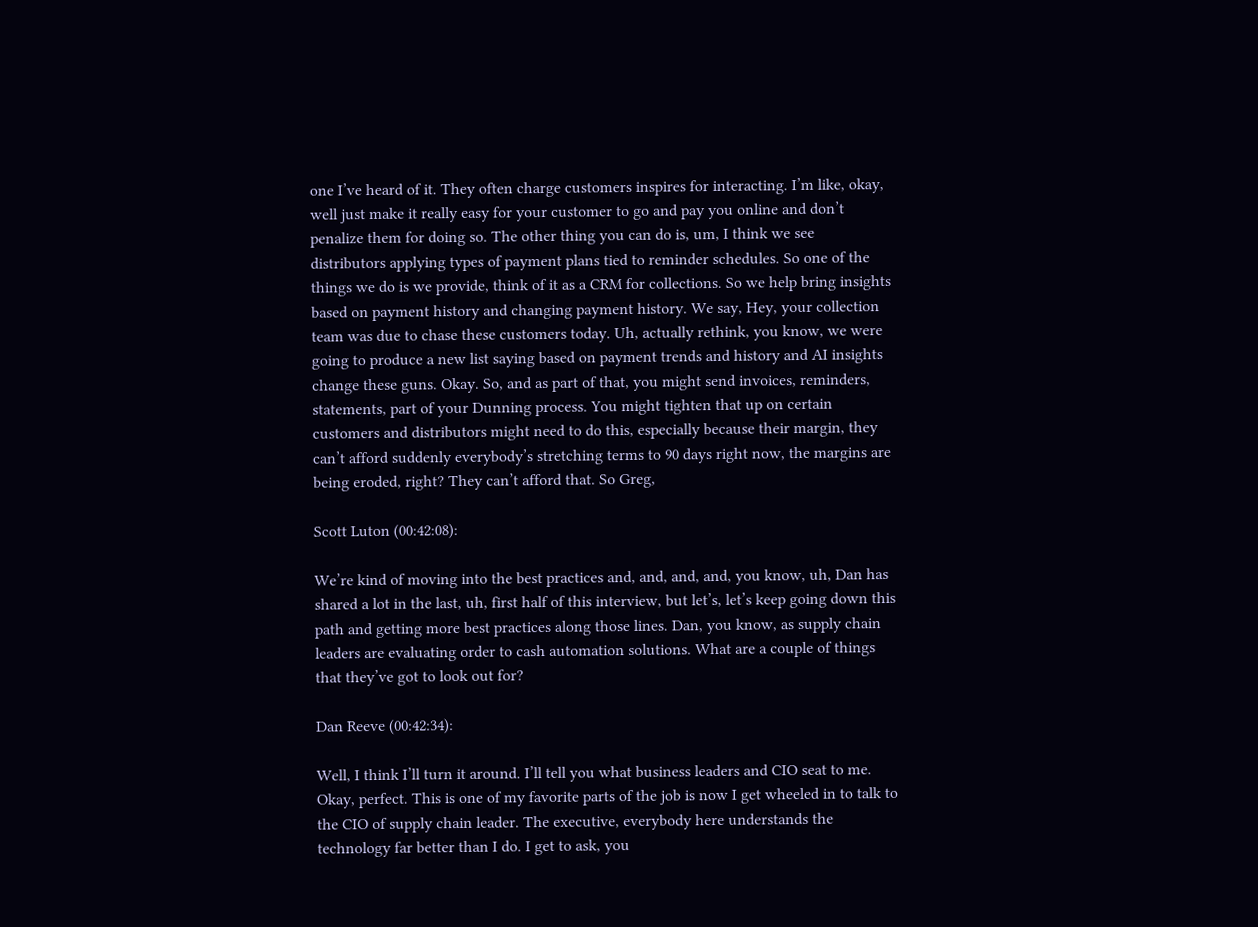one I’ve heard of it. They often charge customers inspires for interacting. I’m like, okay, well just make it really easy for your customer to go and pay you online and don’t penalize them for doing so. The other thing you can do is, um, I think we see distributors applying types of payment plans tied to reminder schedules. So one of the things we do is we provide, think of it as a CRM for collections. So we help bring insights based on payment history and changing payment history. We say, Hey, your collection team was due to chase these customers today. Uh, actually rethink, you know, we were going to produce a new list saying based on payment trends and history and AI insights change these guns. Okay. So, and as part of that, you might send invoices, reminders, statements, part of your Dunning process. You might tighten that up on certain customers and distributors might need to do this, especially because their margin, they can’t afford suddenly everybody’s stretching terms to 90 days right now, the margins are being eroded, right? They can’t afford that. So Greg,

Scott Luton (00:42:08):

We’re kind of moving into the best practices and, and, and, and, you know, uh, Dan has shared a lot in the last, uh, first half of this interview, but let’s, let’s keep going down this path and getting more best practices along those lines. Dan, you know, as supply chain leaders are evaluating order to cash automation solutions. What are a couple of things that they’ve got to look out for?

Dan Reeve (00:42:34):

Well, I think I’ll turn it around. I’ll tell you what business leaders and CIO seat to me. Okay, perfect. This is one of my favorite parts of the job is now I get wheeled in to talk to the CIO of supply chain leader. The executive, everybody here understands the technology far better than I do. I get to ask, you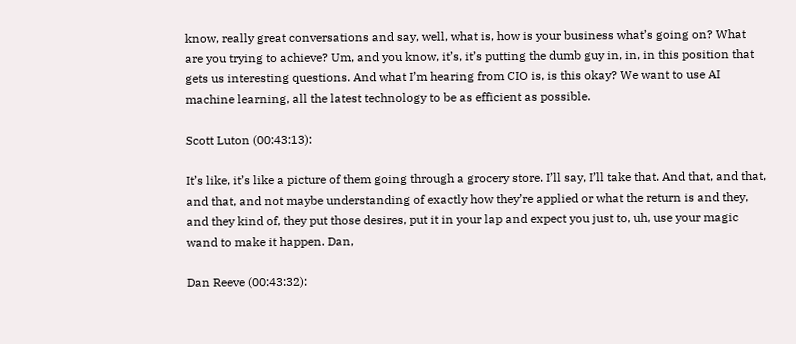know, really great conversations and say, well, what is, how is your business what’s going on? What are you trying to achieve? Um, and you know, it’s, it’s putting the dumb guy in, in, in this position that gets us interesting questions. And what I’m hearing from CIO is, is this okay? We want to use AI machine learning, all the latest technology to be as efficient as possible.

Scott Luton (00:43:13):

It’s like, it’s like a picture of them going through a grocery store. I’ll say, I’ll take that. And that, and that, and that, and not maybe understanding of exactly how they’re applied or what the return is and they, and they kind of, they put those desires, put it in your lap and expect you just to, uh, use your magic wand to make it happen. Dan,

Dan Reeve (00:43:32):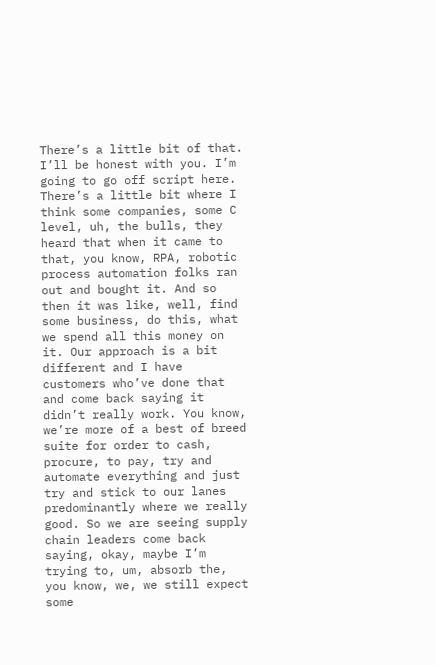There’s a little bit of that. I’ll be honest with you. I’m going to go off script here. There’s a little bit where I think some companies, some C level, uh, the bulls, they heard that when it came to that, you know, RPA, robotic process automation folks ran out and bought it. And so then it was like, well, find some business, do this, what we spend all this money on it. Our approach is a bit different and I have customers who’ve done that and come back saying it didn’t really work. You know, we’re more of a best of breed suite for order to cash, procure, to pay, try and automate everything and just try and stick to our lanes predominantly where we really good. So we are seeing supply chain leaders come back saying, okay, maybe I’m trying to, um, absorb the, you know, we, we still expect some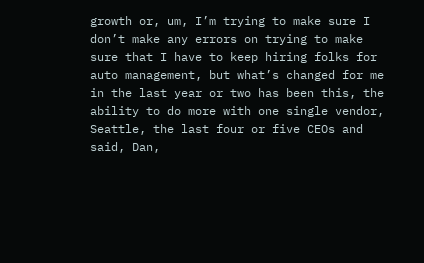growth or, um, I’m trying to make sure I don’t make any errors on trying to make sure that I have to keep hiring folks for auto management, but what’s changed for me in the last year or two has been this, the ability to do more with one single vendor, Seattle, the last four or five CEOs and said, Dan,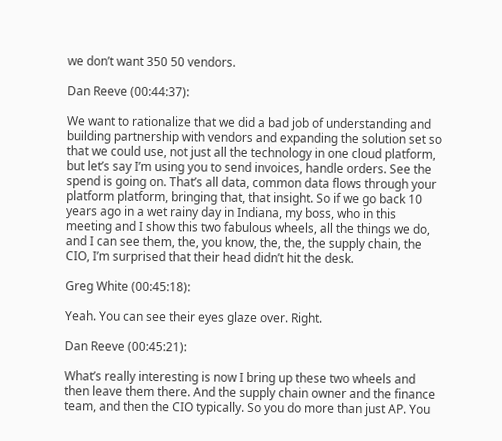we don’t want 350 50 vendors.

Dan Reeve (00:44:37):

We want to rationalize that we did a bad job of understanding and building partnership with vendors and expanding the solution set so that we could use, not just all the technology in one cloud platform, but let’s say I’m using you to send invoices, handle orders. See the spend is going on. That’s all data, common data flows through your platform platform, bringing that, that insight. So if we go back 10 years ago in a wet rainy day in Indiana, my boss, who in this meeting and I show this two fabulous wheels, all the things we do, and I can see them, the, you know, the, the, the supply chain, the CIO, I’m surprised that their head didn’t hit the desk.

Greg White (00:45:18):

Yeah. You can see their eyes glaze over. Right.

Dan Reeve (00:45:21):

What’s really interesting is now I bring up these two wheels and then leave them there. And the supply chain owner and the finance team, and then the CIO typically. So you do more than just AP. You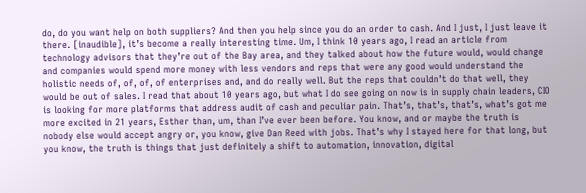do, do you want help on both suppliers? And then you help since you do an order to cash. And I just, I just leave it there. [inaudible], it’s become a really interesting time. Um, I think 10 years ago, I read an article from technology advisors that they’re out of the Bay area, and they talked about how the future would, would change and companies would spend more money with less vendors and reps that were any good would understand the holistic needs of, of, of, of enterprises and, and do really well. But the reps that couldn’t do that well, they would be out of sales. I read that about 10 years ago, but what I do see going on now is in supply chain leaders, CIO is looking for more platforms that address audit of cash and peculiar pain. That’s, that’s, that’s, what’s got me more excited in 21 years, Esther than, um, than I’ve ever been before. You know, and or maybe the truth is nobody else would accept angry or, you know, give Dan Reed with jobs. That’s why I stayed here for that long, but you know, the truth is things that just definitely a shift to automation, innovation, digital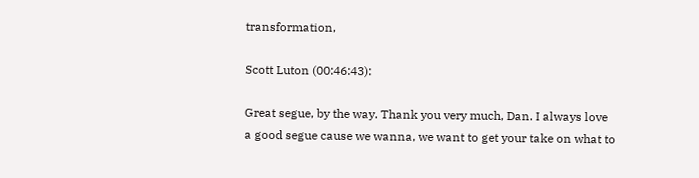transformation,

Scott Luton (00:46:43):

Great segue, by the way. Thank you very much, Dan. I always love a good segue cause we wanna, we want to get your take on what to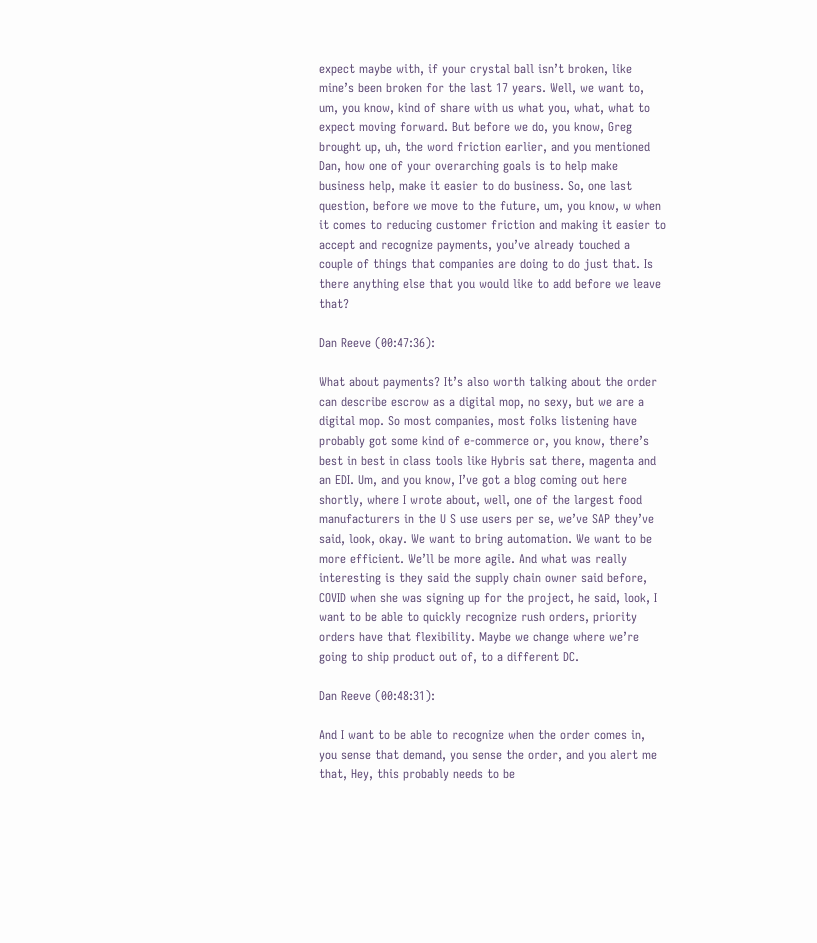expect maybe with, if your crystal ball isn’t broken, like mine’s been broken for the last 17 years. Well, we want to, um, you know, kind of share with us what you, what, what to expect moving forward. But before we do, you know, Greg brought up, uh, the word friction earlier, and you mentioned Dan, how one of your overarching goals is to help make business help, make it easier to do business. So, one last question, before we move to the future, um, you know, w when it comes to reducing customer friction and making it easier to accept and recognize payments, you’ve already touched a couple of things that companies are doing to do just that. Is there anything else that you would like to add before we leave that?

Dan Reeve (00:47:36):

What about payments? It’s also worth talking about the order can describe escrow as a digital mop, no sexy, but we are a digital mop. So most companies, most folks listening have probably got some kind of e-commerce or, you know, there’s best in best in class tools like Hybris sat there, magenta and an EDI. Um, and you know, I’ve got a blog coming out here shortly, where I wrote about, well, one of the largest food manufacturers in the U S use users per se, we’ve SAP they’ve said, look, okay. We want to bring automation. We want to be more efficient. We’ll be more agile. And what was really interesting is they said the supply chain owner said before, COVID when she was signing up for the project, he said, look, I want to be able to quickly recognize rush orders, priority orders have that flexibility. Maybe we change where we’re going to ship product out of, to a different DC.

Dan Reeve (00:48:31):

And I want to be able to recognize when the order comes in, you sense that demand, you sense the order, and you alert me that, Hey, this probably needs to be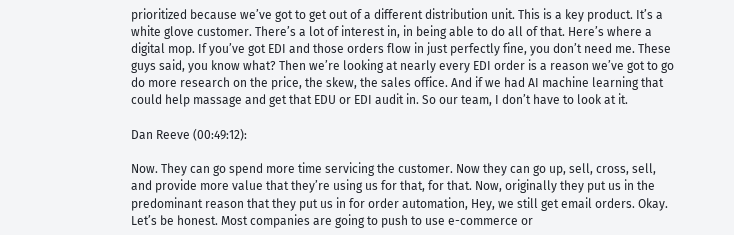prioritized because we’ve got to get out of a different distribution unit. This is a key product. It’s a white glove customer. There’s a lot of interest in, in being able to do all of that. Here’s where a digital mop. If you’ve got EDI and those orders flow in just perfectly fine, you don’t need me. These guys said, you know what? Then we’re looking at nearly every EDI order is a reason we’ve got to go do more research on the price, the skew, the sales office. And if we had AI machine learning that could help massage and get that EDU or EDI audit in. So our team, I don’t have to look at it.

Dan Reeve (00:49:12):

Now. They can go spend more time servicing the customer. Now they can go up, sell, cross, sell, and provide more value that they’re using us for that, for that. Now, originally they put us in the predominant reason that they put us in for order automation, Hey, we still get email orders. Okay. Let’s be honest. Most companies are going to push to use e-commerce or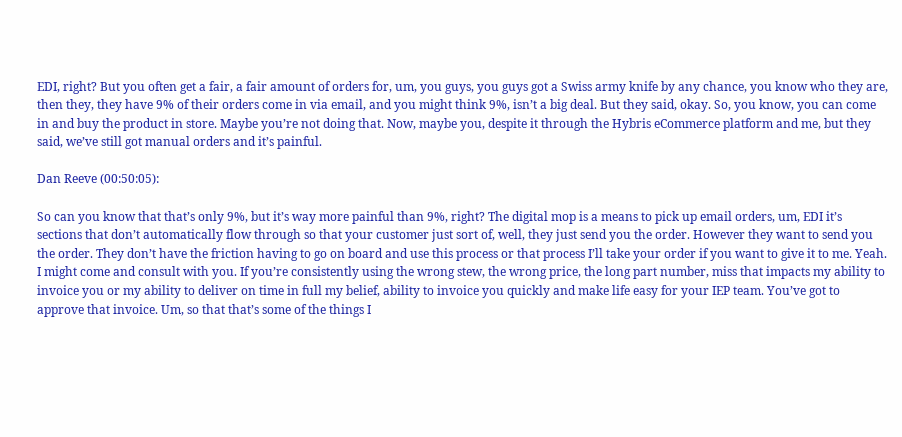EDI, right? But you often get a fair, a fair amount of orders for, um, you guys, you guys got a Swiss army knife by any chance, you know who they are, then they, they have 9% of their orders come in via email, and you might think 9%, isn’t a big deal. But they said, okay. So, you know, you can come in and buy the product in store. Maybe you’re not doing that. Now, maybe you, despite it through the Hybris eCommerce platform and me, but they said, we’ve still got manual orders and it’s painful.

Dan Reeve (00:50:05):

So can you know that that’s only 9%, but it’s way more painful than 9%, right? The digital mop is a means to pick up email orders, um, EDI it’s sections that don’t automatically flow through so that your customer just sort of, well, they just send you the order. However they want to send you the order. They don’t have the friction having to go on board and use this process or that process I’ll take your order if you want to give it to me. Yeah. I might come and consult with you. If you’re consistently using the wrong stew, the wrong price, the long part number, miss that impacts my ability to invoice you or my ability to deliver on time in full my belief, ability to invoice you quickly and make life easy for your IEP team. You’ve got to approve that invoice. Um, so that that’s some of the things I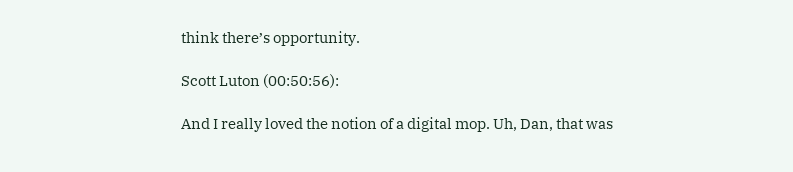think there’s opportunity.

Scott Luton (00:50:56):

And I really loved the notion of a digital mop. Uh, Dan, that was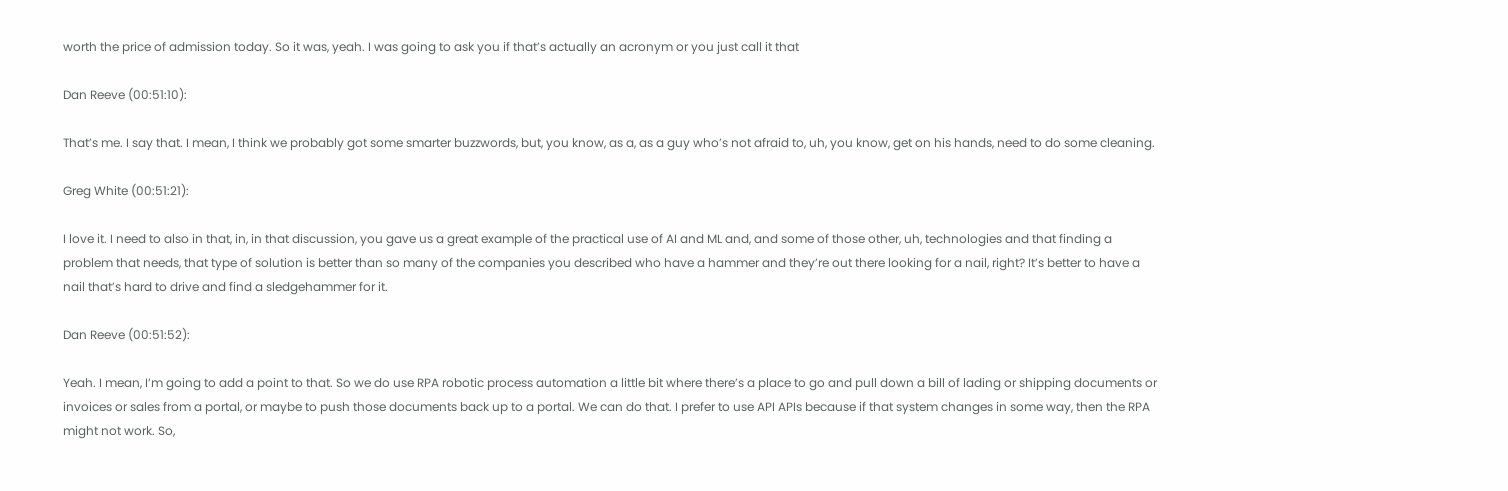worth the price of admission today. So it was, yeah. I was going to ask you if that’s actually an acronym or you just call it that

Dan Reeve (00:51:10):

That’s me. I say that. I mean, I think we probably got some smarter buzzwords, but, you know, as a, as a guy who’s not afraid to, uh, you know, get on his hands, need to do some cleaning.

Greg White (00:51:21):

I love it. I need to also in that, in, in that discussion, you gave us a great example of the practical use of AI and ML and, and some of those other, uh, technologies and that finding a problem that needs, that type of solution is better than so many of the companies you described who have a hammer and they’re out there looking for a nail, right? It’s better to have a nail that’s hard to drive and find a sledgehammer for it.

Dan Reeve (00:51:52):

Yeah. I mean, I’m going to add a point to that. So we do use RPA robotic process automation a little bit where there’s a place to go and pull down a bill of lading or shipping documents or invoices or sales from a portal, or maybe to push those documents back up to a portal. We can do that. I prefer to use API APIs because if that system changes in some way, then the RPA might not work. So,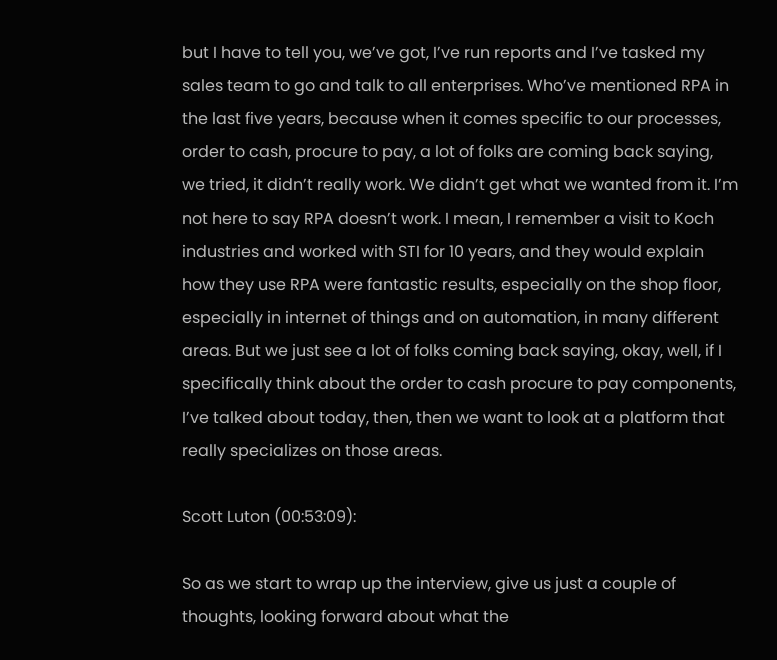but I have to tell you, we’ve got, I’ve run reports and I’ve tasked my sales team to go and talk to all enterprises. Who’ve mentioned RPA in the last five years, because when it comes specific to our processes, order to cash, procure to pay, a lot of folks are coming back saying, we tried, it didn’t really work. We didn’t get what we wanted from it. I’m not here to say RPA doesn’t work. I mean, I remember a visit to Koch industries and worked with STI for 10 years, and they would explain how they use RPA were fantastic results, especially on the shop floor, especially in internet of things and on automation, in many different areas. But we just see a lot of folks coming back saying, okay, well, if I specifically think about the order to cash procure to pay components, I’ve talked about today, then, then we want to look at a platform that really specializes on those areas.

Scott Luton (00:53:09):

So as we start to wrap up the interview, give us just a couple of thoughts, looking forward about what the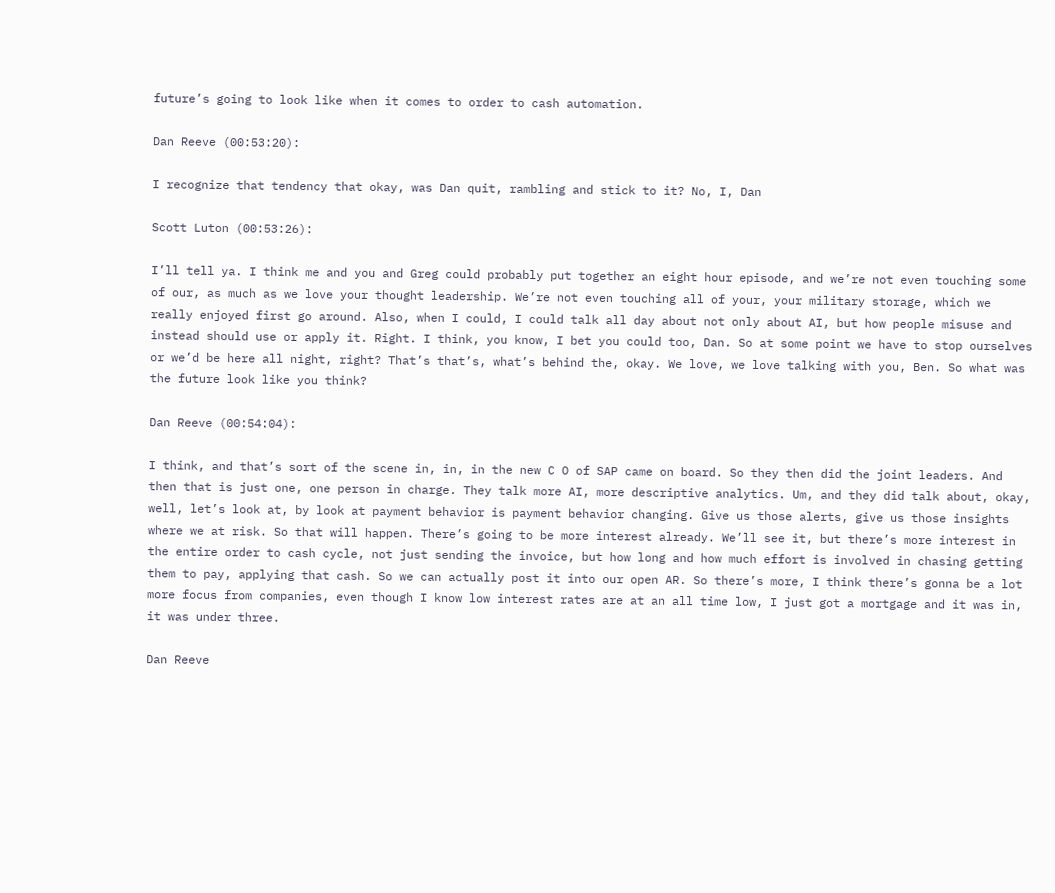future’s going to look like when it comes to order to cash automation.

Dan Reeve (00:53:20):

I recognize that tendency that okay, was Dan quit, rambling and stick to it? No, I, Dan

Scott Luton (00:53:26):

I’ll tell ya. I think me and you and Greg could probably put together an eight hour episode, and we’re not even touching some of our, as much as we love your thought leadership. We’re not even touching all of your, your military storage, which we really enjoyed first go around. Also, when I could, I could talk all day about not only about AI, but how people misuse and instead should use or apply it. Right. I think, you know, I bet you could too, Dan. So at some point we have to stop ourselves or we’d be here all night, right? That’s that’s, what’s behind the, okay. We love, we love talking with you, Ben. So what was the future look like you think?

Dan Reeve (00:54:04):

I think, and that’s sort of the scene in, in, in the new C O of SAP came on board. So they then did the joint leaders. And then that is just one, one person in charge. They talk more AI, more descriptive analytics. Um, and they did talk about, okay, well, let’s look at, by look at payment behavior is payment behavior changing. Give us those alerts, give us those insights where we at risk. So that will happen. There’s going to be more interest already. We’ll see it, but there’s more interest in the entire order to cash cycle, not just sending the invoice, but how long and how much effort is involved in chasing getting them to pay, applying that cash. So we can actually post it into our open AR. So there’s more, I think there’s gonna be a lot more focus from companies, even though I know low interest rates are at an all time low, I just got a mortgage and it was in, it was under three.

Dan Reeve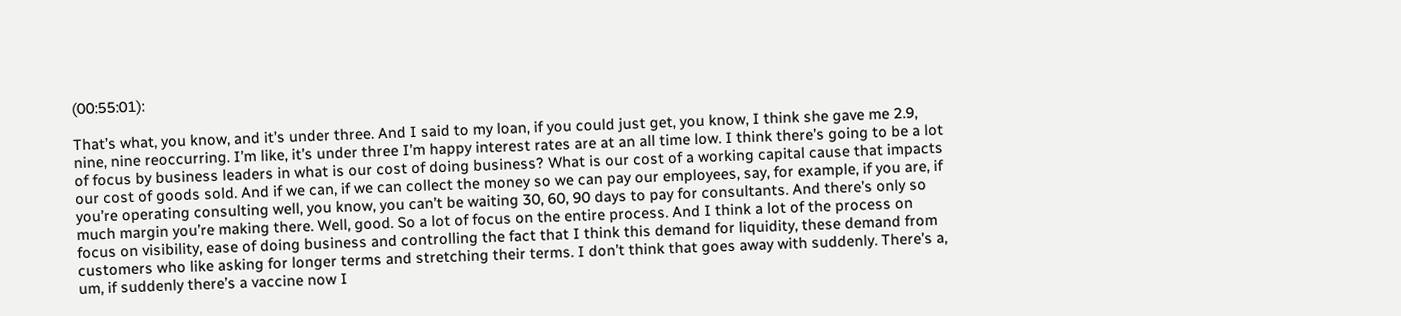(00:55:01):

That’s what, you know, and it’s under three. And I said to my loan, if you could just get, you know, I think she gave me 2.9, nine, nine reoccurring. I’m like, it’s under three I’m happy interest rates are at an all time low. I think there’s going to be a lot of focus by business leaders in what is our cost of doing business? What is our cost of a working capital cause that impacts our cost of goods sold. And if we can, if we can collect the money so we can pay our employees, say, for example, if you are, if you’re operating consulting well, you know, you can’t be waiting 30, 60, 90 days to pay for consultants. And there’s only so much margin you’re making there. Well, good. So a lot of focus on the entire process. And I think a lot of the process on focus on visibility, ease of doing business and controlling the fact that I think this demand for liquidity, these demand from customers who like asking for longer terms and stretching their terms. I don’t think that goes away with suddenly. There’s a, um, if suddenly there’s a vaccine now I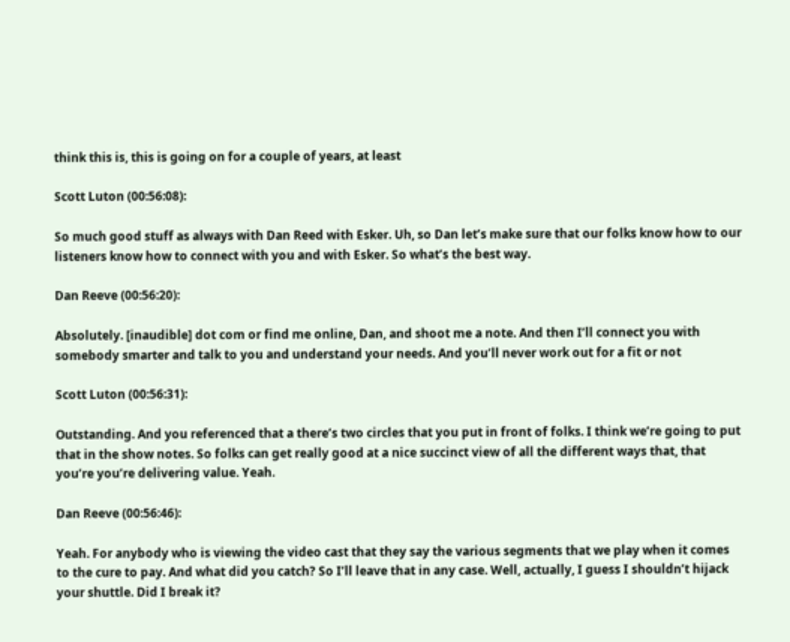think this is, this is going on for a couple of years, at least

Scott Luton (00:56:08):

So much good stuff as always with Dan Reed with Esker. Uh, so Dan let’s make sure that our folks know how to our listeners know how to connect with you and with Esker. So what’s the best way.

Dan Reeve (00:56:20):

Absolutely. [inaudible] dot com or find me online, Dan, and shoot me a note. And then I’ll connect you with somebody smarter and talk to you and understand your needs. And you’ll never work out for a fit or not

Scott Luton (00:56:31):

Outstanding. And you referenced that a there’s two circles that you put in front of folks. I think we’re going to put that in the show notes. So folks can get really good at a nice succinct view of all the different ways that, that you’re you’re delivering value. Yeah.

Dan Reeve (00:56:46):

Yeah. For anybody who is viewing the video cast that they say the various segments that we play when it comes to the cure to pay. And what did you catch? So I’ll leave that in any case. Well, actually, I guess I shouldn’t hijack your shuttle. Did I break it?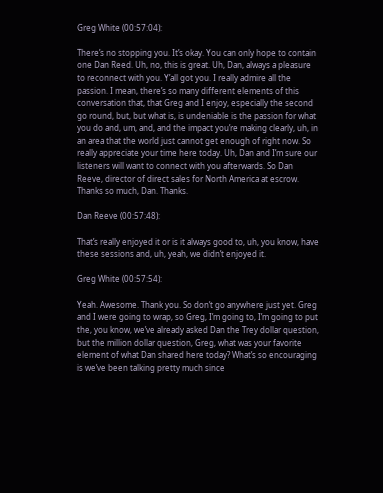Greg White (00:57:04):

There’s no stopping you. It’s okay. You can only hope to contain one Dan Reed. Uh, no, this is great. Uh, Dan, always a pleasure to reconnect with you. Y’all got you. I really admire all the passion. I mean, there’s so many different elements of this conversation that, that Greg and I enjoy, especially the second go round, but, but what is, is undeniable is the passion for what you do and, um, and, and the impact you’re making clearly, uh, in an area that the world just cannot get enough of right now. So really appreciate your time here today. Uh, Dan and I’m sure our listeners will want to connect with you afterwards. So Dan Reeve, director of direct sales for North America at escrow. Thanks so much, Dan. Thanks.

Dan Reeve (00:57:48):

That’s really enjoyed it or is it always good to, uh, you know, have these sessions and, uh, yeah, we didn’t enjoyed it.

Greg White (00:57:54):

Yeah. Awesome. Thank you. So don’t go anywhere just yet. Greg and I were going to wrap, so Greg, I’m going to, I’m going to put the, you know, we’ve already asked Dan the Trey dollar question, but the million dollar question, Greg, what was your favorite element of what Dan shared here today? What’s so encouraging is we’ve been talking pretty much since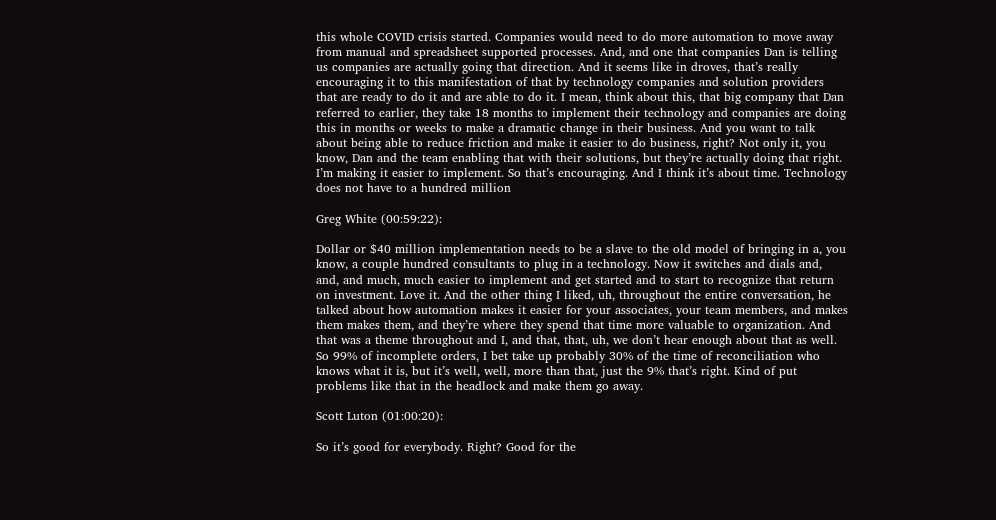this whole COVID crisis started. Companies would need to do more automation to move away from manual and spreadsheet supported processes. And, and one that companies Dan is telling us companies are actually going that direction. And it seems like in droves, that’s really encouraging it to this manifestation of that by technology companies and solution providers that are ready to do it and are able to do it. I mean, think about this, that big company that Dan referred to earlier, they take 18 months to implement their technology and companies are doing this in months or weeks to make a dramatic change in their business. And you want to talk about being able to reduce friction and make it easier to do business, right? Not only it, you know, Dan and the team enabling that with their solutions, but they’re actually doing that right. I’m making it easier to implement. So that’s encouraging. And I think it’s about time. Technology does not have to a hundred million

Greg White (00:59:22):

Dollar or $40 million implementation needs to be a slave to the old model of bringing in a, you know, a couple hundred consultants to plug in a technology. Now it switches and dials and, and, and much, much easier to implement and get started and to start to recognize that return on investment. Love it. And the other thing I liked, uh, throughout the entire conversation, he talked about how automation makes it easier for your associates, your team members, and makes them makes them, and they’re where they spend that time more valuable to organization. And that was a theme throughout and I, and that, that, uh, we don’t hear enough about that as well. So 99% of incomplete orders, I bet take up probably 30% of the time of reconciliation who knows what it is, but it’s well, well, more than that, just the 9% that’s right. Kind of put problems like that in the headlock and make them go away.

Scott Luton (01:00:20):

So it’s good for everybody. Right? Good for the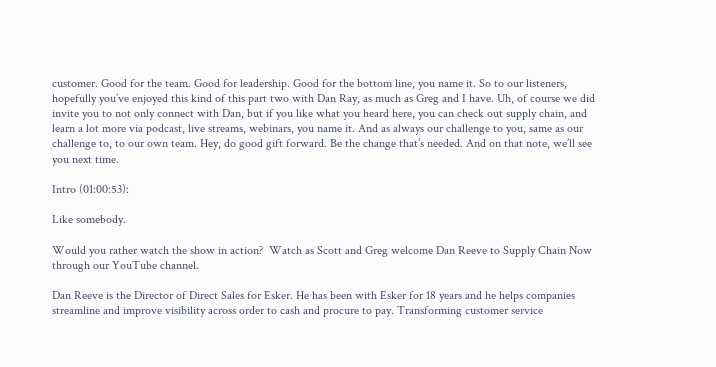customer. Good for the team. Good for leadership. Good for the bottom line, you name it. So to our listeners, hopefully you’ve enjoyed this kind of this part two with Dan Ray, as much as Greg and I have. Uh, of course we did invite you to not only connect with Dan, but if you like what you heard here, you can check out supply chain, and learn a lot more via podcast, live streams, webinars, you name it. And as always our challenge to you, same as our challenge to, to our own team. Hey, do good gift forward. Be the change that’s needed. And on that note, we’ll see you next time.

Intro (01:00:53):

Like somebody.

Would you rather watch the show in action?  Watch as Scott and Greg welcome Dan Reeve to Supply Chain Now through our YouTube channel.

Dan Reeve is the Director of Direct Sales for Esker. He has been with Esker for 18 years and he helps companies streamline and improve visibility across order to cash and procure to pay. Transforming customer service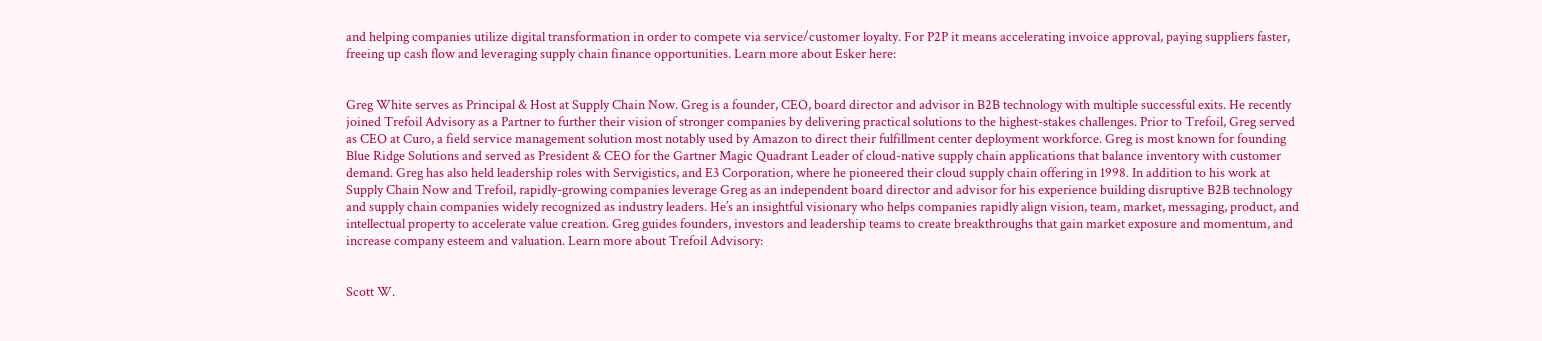and helping companies utilize digital transformation in order to compete via service/customer loyalty. For P2P it means accelerating invoice approval, paying suppliers faster, freeing up cash flow and leveraging supply chain finance opportunities. Learn more about Esker here:


Greg White serves as Principal & Host at Supply Chain Now. Greg is a founder, CEO, board director and advisor in B2B technology with multiple successful exits. He recently joined Trefoil Advisory as a Partner to further their vision of stronger companies by delivering practical solutions to the highest-stakes challenges. Prior to Trefoil, Greg served as CEO at Curo, a field service management solution most notably used by Amazon to direct their fulfillment center deployment workforce. Greg is most known for founding Blue Ridge Solutions and served as President & CEO for the Gartner Magic Quadrant Leader of cloud-native supply chain applications that balance inventory with customer demand. Greg has also held leadership roles with Servigistics, and E3 Corporation, where he pioneered their cloud supply chain offering in 1998. In addition to his work at Supply Chain Now and Trefoil, rapidly-growing companies leverage Greg as an independent board director and advisor for his experience building disruptive B2B technology and supply chain companies widely recognized as industry leaders. He’s an insightful visionary who helps companies rapidly align vision, team, market, messaging, product, and intellectual property to accelerate value creation. Greg guides founders, investors and leadership teams to create breakthroughs that gain market exposure and momentum, and increase company esteem and valuation. Learn more about Trefoil Advisory:


Scott W.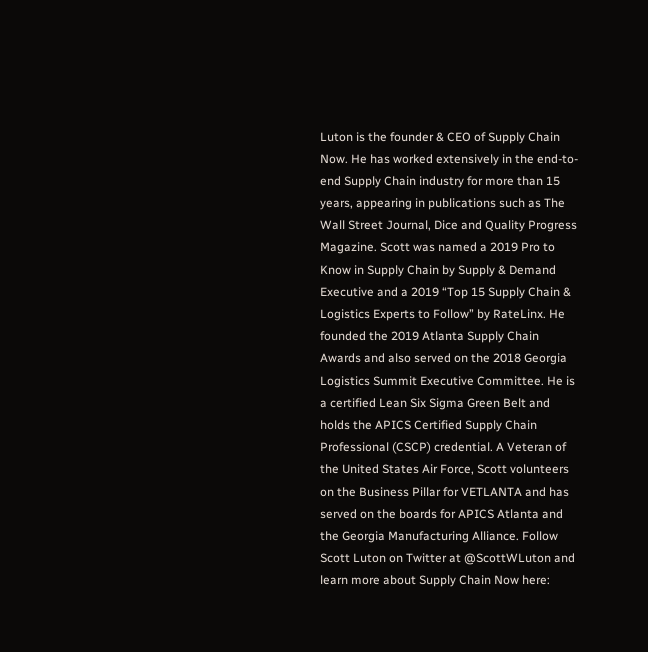Luton is the founder & CEO of Supply Chain Now. He has worked extensively in the end-to-end Supply Chain industry for more than 15 years, appearing in publications such as The Wall Street Journal, Dice and Quality Progress Magazine. Scott was named a 2019 Pro to Know in Supply Chain by Supply & Demand Executive and a 2019 “Top 15 Supply Chain & Logistics Experts to Follow” by RateLinx. He founded the 2019 Atlanta Supply Chain Awards and also served on the 2018 Georgia Logistics Summit Executive Committee. He is a certified Lean Six Sigma Green Belt and holds the APICS Certified Supply Chain Professional (CSCP) credential. A Veteran of the United States Air Force, Scott volunteers on the Business Pillar for VETLANTA and has served on the boards for APICS Atlanta and the Georgia Manufacturing Alliance. Follow Scott Luton on Twitter at @ScottWLuton and learn more about Supply Chain Now here: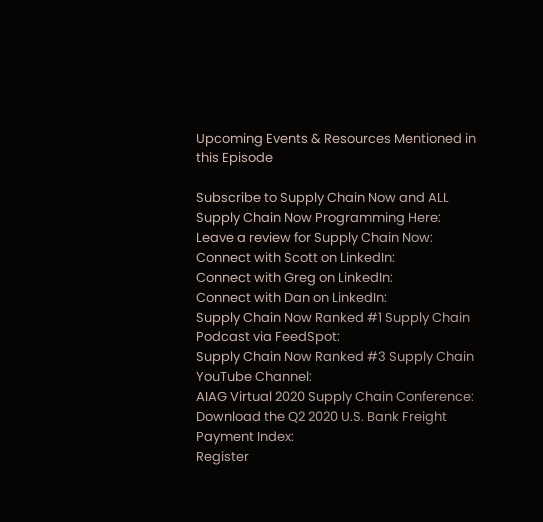Upcoming Events & Resources Mentioned in this Episode

Subscribe to Supply Chain Now and ALL Supply Chain Now Programming Here:
Leave a review for Supply Chain Now:
Connect with Scott on LinkedIn:
Connect with Greg on LinkedIn:
Connect with Dan on LinkedIn:
Supply Chain Now Ranked #1 Supply Chain Podcast via FeedSpot:
Supply Chain Now Ranked #3 Supply Chain YouTube Channel:
AIAG Virtual 2020 Supply Chain Conference:
Download the Q2 2020 U.S. Bank Freight Payment Index:
Register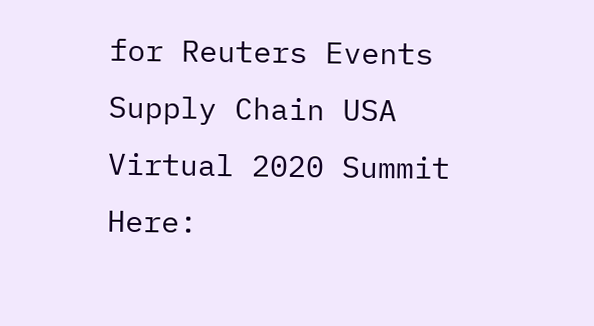for Reuters Events Supply Chain USA Virtual 2020 Summit Here: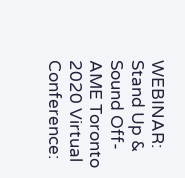WEBINAR: Stand Up & Sound Off-
AME Toronto 2020 Virtual Conference: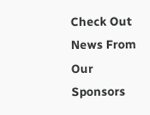Check Out News From Our Sponsors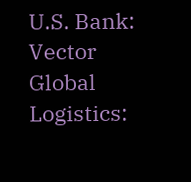U.S. Bank:
Vector Global Logistics: